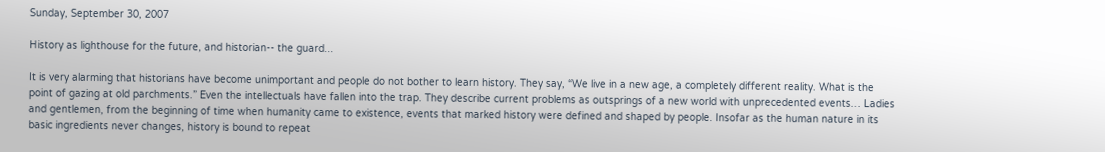Sunday, September 30, 2007

History as lighthouse for the future, and historian-- the guard...

It is very alarming that historians have become unimportant and people do not bother to learn history. They say, “We live in a new age, a completely different reality. What is the point of gazing at old parchments.” Even the intellectuals have fallen into the trap. They describe current problems as outsprings of a new world with unprecedented events… Ladies and gentlemen, from the beginning of time when humanity came to existence, events that marked history were defined and shaped by people. Insofar as the human nature in its basic ingredients never changes, history is bound to repeat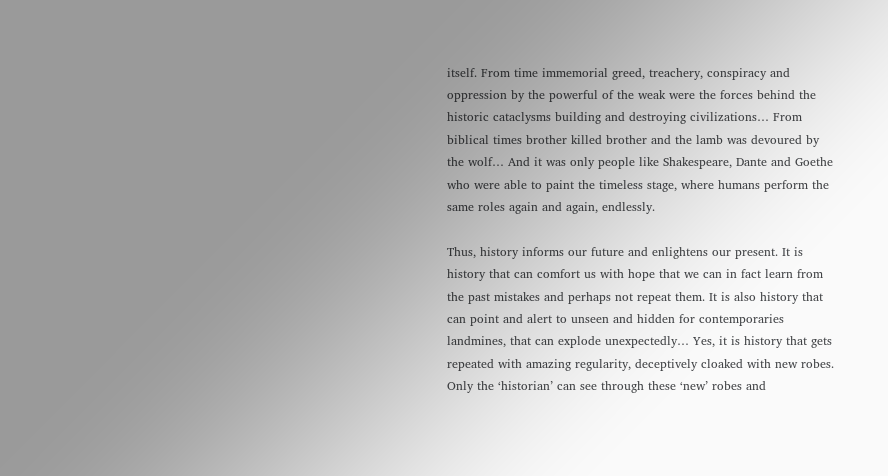itself. From time immemorial greed, treachery, conspiracy and oppression by the powerful of the weak were the forces behind the historic cataclysms building and destroying civilizations… From biblical times brother killed brother and the lamb was devoured by the wolf… And it was only people like Shakespeare, Dante and Goethe who were able to paint the timeless stage, where humans perform the same roles again and again, endlessly.

Thus, history informs our future and enlightens our present. It is history that can comfort us with hope that we can in fact learn from the past mistakes and perhaps not repeat them. It is also history that can point and alert to unseen and hidden for contemporaries landmines, that can explode unexpectedly… Yes, it is history that gets repeated with amazing regularity, deceptively cloaked with new robes. Only the ‘historian’ can see through these ‘new’ robes and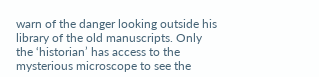warn of the danger looking outside his library of the old manuscripts. Only the ‘historian’ has access to the mysterious microscope to see the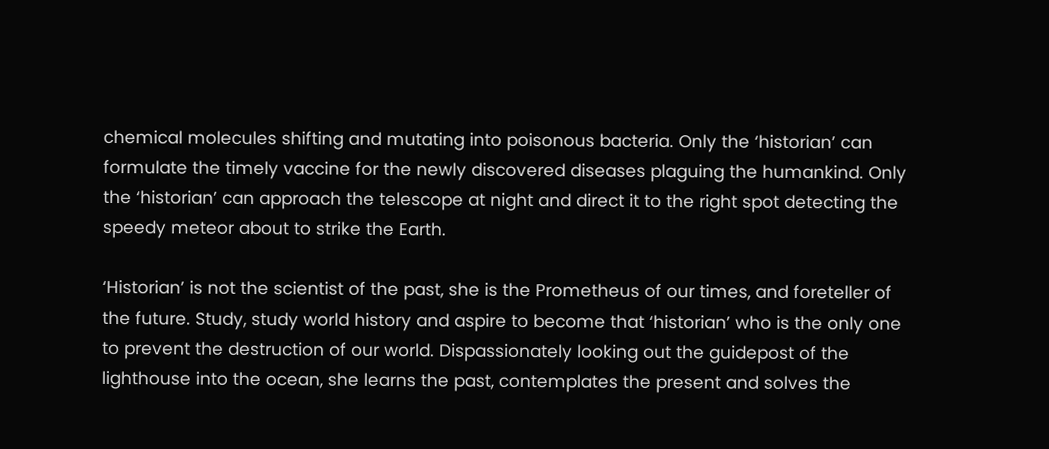chemical molecules shifting and mutating into poisonous bacteria. Only the ‘historian’ can formulate the timely vaccine for the newly discovered diseases plaguing the humankind. Only the ‘historian’ can approach the telescope at night and direct it to the right spot detecting the speedy meteor about to strike the Earth.

‘Historian’ is not the scientist of the past, she is the Prometheus of our times, and foreteller of the future. Study, study world history and aspire to become that ‘historian’ who is the only one to prevent the destruction of our world. Dispassionately looking out the guidepost of the lighthouse into the ocean, she learns the past, contemplates the present and solves the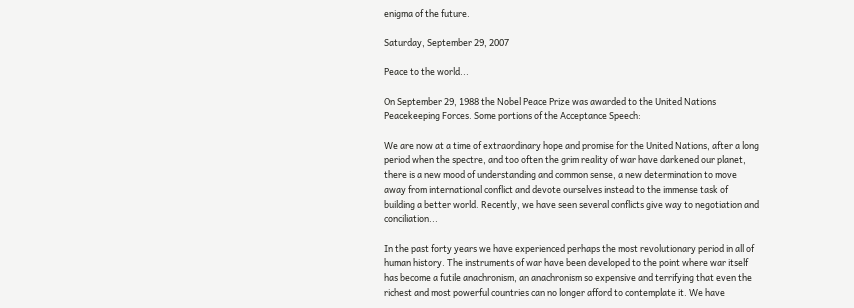enigma of the future.

Saturday, September 29, 2007

Peace to the world...

On September 29, 1988 the Nobel Peace Prize was awarded to the United Nations Peacekeeping Forces. Some portions of the Acceptance Speech:

We are now at a time of extraordinary hope and promise for the United Nations, after a long period when the spectre, and too often the grim reality of war have darkened our planet, there is a new mood of understanding and common sense, a new determination to move away from international conflict and devote ourselves instead to the immense task of building a better world. Recently, we have seen several conflicts give way to negotiation and conciliation...

In the past forty years we have experienced perhaps the most revolutionary period in all of human history. The instruments of war have been developed to the point where war itself has become a futile anachronism, an anachronism so expensive and terrifying that even the richest and most powerful countries can no longer afford to contemplate it. We have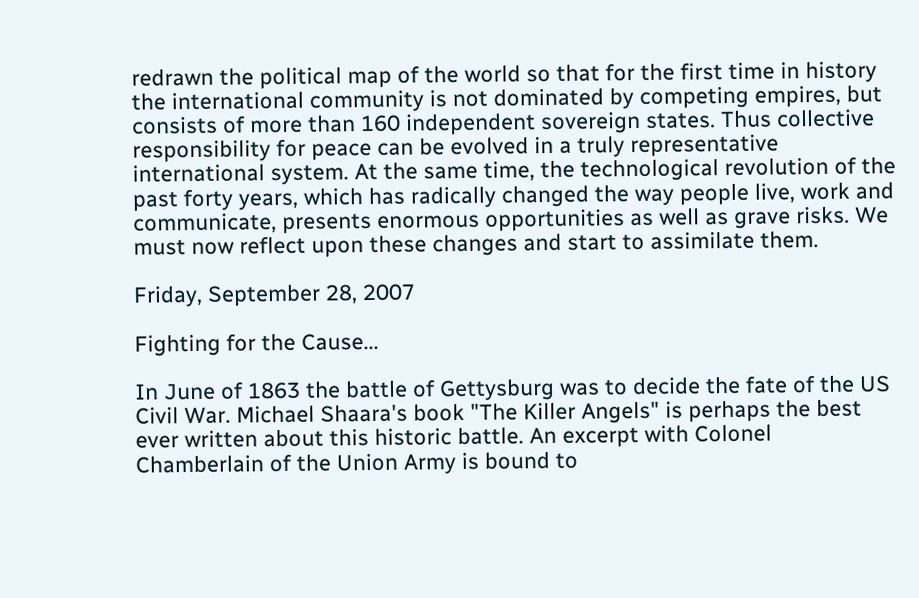redrawn the political map of the world so that for the first time in history the international community is not dominated by competing empires, but consists of more than 160 independent sovereign states. Thus collective responsibility for peace can be evolved in a truly representative international system. At the same time, the technological revolution of the past forty years, which has radically changed the way people live, work and communicate, presents enormous opportunities as well as grave risks. We must now reflect upon these changes and start to assimilate them.

Friday, September 28, 2007

Fighting for the Cause...

In June of 1863 the battle of Gettysburg was to decide the fate of the US Civil War. Michael Shaara's book "The Killer Angels" is perhaps the best ever written about this historic battle. An excerpt with Colonel Chamberlain of the Union Army is bound to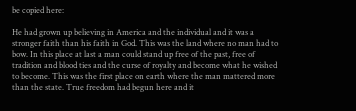be copied here:

He had grown up believing in America and the individual and it was a stronger faith than his faith in God. This was the land where no man had to bow. In this place at last a man could stand up free of the past, free of tradition and blood ties and the curse of royalty and become what he wished to become. This was the first place on earth where the man mattered more than the state. True freedom had begun here and it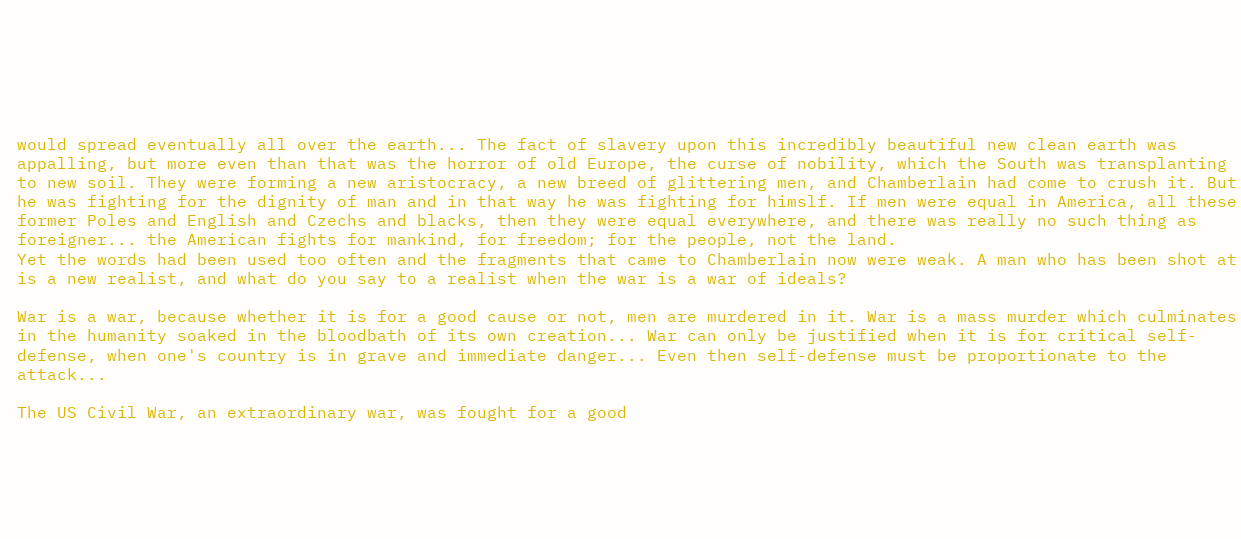would spread eventually all over the earth... The fact of slavery upon this incredibly beautiful new clean earth was appalling, but more even than that was the horror of old Europe, the curse of nobility, which the South was transplanting to new soil. They were forming a new aristocracy, a new breed of glittering men, and Chamberlain had come to crush it. But he was fighting for the dignity of man and in that way he was fighting for himslf. If men were equal in America, all these former Poles and English and Czechs and blacks, then they were equal everywhere, and there was really no such thing as foreigner... the American fights for mankind, for freedom; for the people, not the land.
Yet the words had been used too often and the fragments that came to Chamberlain now were weak. A man who has been shot at is a new realist, and what do you say to a realist when the war is a war of ideals?

War is a war, because whether it is for a good cause or not, men are murdered in it. War is a mass murder which culminates in the humanity soaked in the bloodbath of its own creation... War can only be justified when it is for critical self-defense, when one's country is in grave and immediate danger... Even then self-defense must be proportionate to the attack...

The US Civil War, an extraordinary war, was fought for a good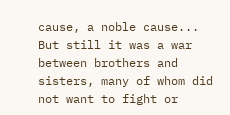cause, a noble cause... But still it was a war between brothers and sisters, many of whom did not want to fight or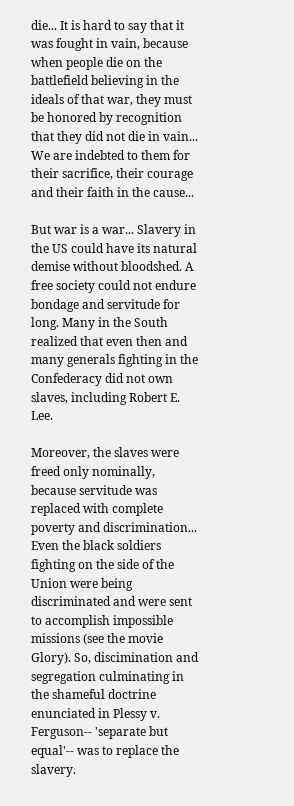die... It is hard to say that it was fought in vain, because when people die on the battlefield believing in the ideals of that war, they must be honored by recognition that they did not die in vain... We are indebted to them for their sacrifice, their courage and their faith in the cause...

But war is a war... Slavery in the US could have its natural demise without bloodshed. A free society could not endure bondage and servitude for long. Many in the South realized that even then and many generals fighting in the Confederacy did not own slaves, including Robert E. Lee.

Moreover, the slaves were freed only nominally, because servitude was replaced with complete poverty and discrimination... Even the black soldiers fighting on the side of the Union were being discriminated and were sent to accomplish impossible missions (see the movie Glory). So, discimination and segregation culminating in the shameful doctrine enunciated in Plessy v. Ferguson-- 'separate but equal'-- was to replace the slavery.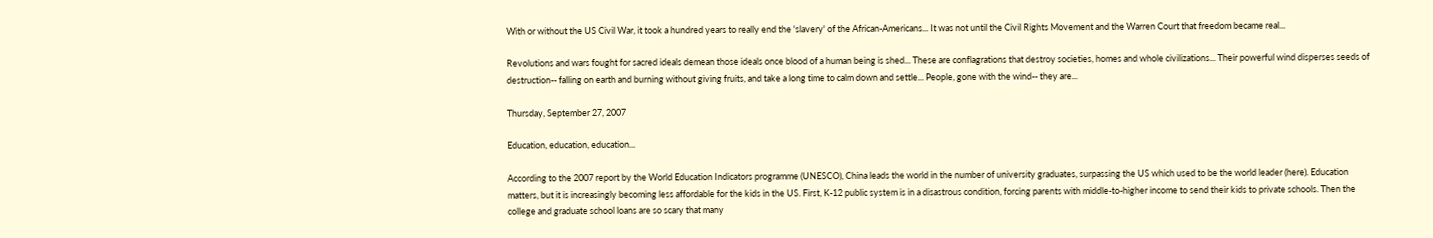With or without the US Civil War, it took a hundred years to really end the 'slavery' of the African-Americans... It was not until the Civil Rights Movement and the Warren Court that freedom became real...

Revolutions and wars fought for sacred ideals demean those ideals once blood of a human being is shed... These are conflagrations that destroy societies, homes and whole civilizations... Their powerful wind disperses seeds of destruction-- falling on earth and burning without giving fruits, and take a long time to calm down and settle... People, gone with the wind-- they are...

Thursday, September 27, 2007

Education, education, education...

According to the 2007 report by the World Education Indicators programme (UNESCO), China leads the world in the number of university graduates, surpassing the US which used to be the world leader (here). Education matters, but it is increasingly becoming less affordable for the kids in the US. First, K-12 public system is in a disastrous condition, forcing parents with middle-to-higher income to send their kids to private schools. Then the college and graduate school loans are so scary that many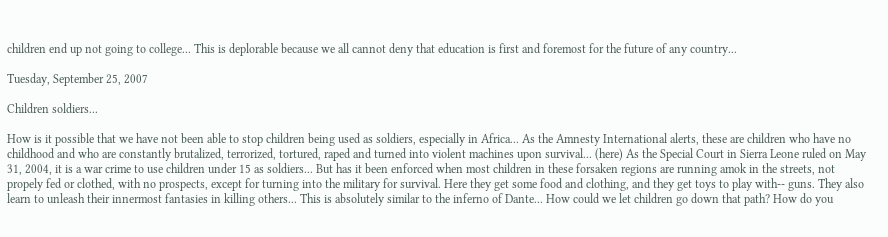children end up not going to college... This is deplorable because we all cannot deny that education is first and foremost for the future of any country...

Tuesday, September 25, 2007

Children soldiers...

How is it possible that we have not been able to stop children being used as soldiers, especially in Africa... As the Amnesty International alerts, these are children who have no childhood and who are constantly brutalized, terrorized, tortured, raped and turned into violent machines upon survival... (here) As the Special Court in Sierra Leone ruled on May 31, 2004, it is a war crime to use children under 15 as soldiers... But has it been enforced when most children in these forsaken regions are running amok in the streets, not propely fed or clothed, with no prospects, except for turning into the military for survival. Here they get some food and clothing, and they get toys to play with-- guns. They also learn to unleash their innermost fantasies in killing others... This is absolutely similar to the inferno of Dante... How could we let children go down that path? How do you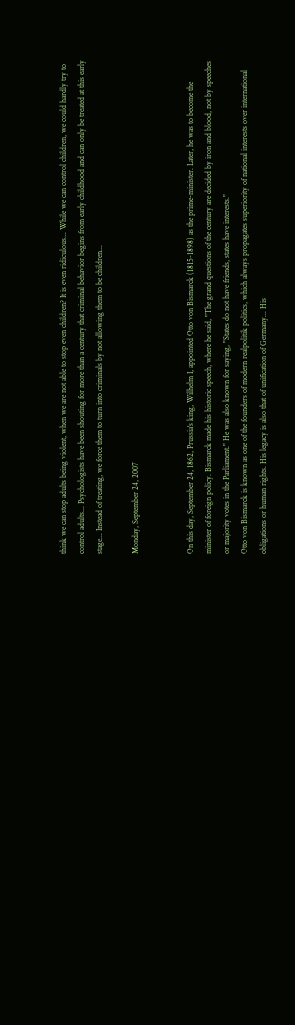think we can stop adults being violent, when we are not able to stop even children? It is even ridiculous... While we can control children, we could hardly try to control adults... Psychologists have been shouting for more than a century that criminal behavior begins from early childhood and can only be treated at this early stage... Instead of treating, we force them to turn into criminals by not allowing them to be children...

Monday, September 24, 2007


On this day, September 24, 1862, Prussia's king, Wilhelm I, appointed Otto von Bismarck (1815-1898) as the prime-minister. Later, he was to become the minister of foreign policy. Bismarck made his historic speech, where he said, "The grand questions of the century are decided by iron and blood, not by speeches or majority votes in the Parliament." He was also known for saying, "States do not have friends, states have interests."
Otto von Bismarck is known as one of the founders of modern realpolitik politics, which always propagates superiority of national interests over international obligations or human rights. His legacy is also that of unification of Germany... His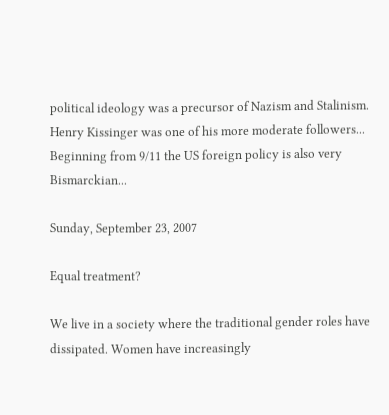political ideology was a precursor of Nazism and Stalinism. Henry Kissinger was one of his more moderate followers... Beginning from 9/11 the US foreign policy is also very Bismarckian...

Sunday, September 23, 2007

Equal treatment?

We live in a society where the traditional gender roles have dissipated. Women have increasingly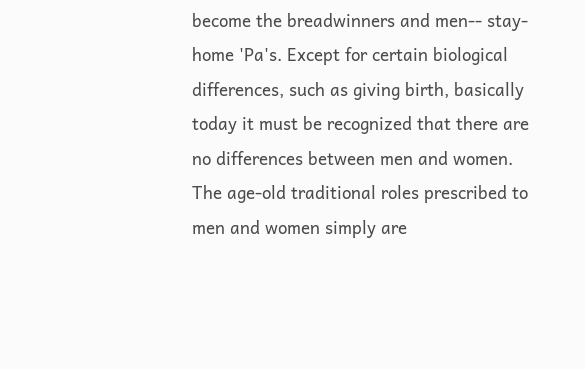become the breadwinners and men-- stay-home 'Pa's. Except for certain biological differences, such as giving birth, basically today it must be recognized that there are no differences between men and women. The age-old traditional roles prescribed to men and women simply are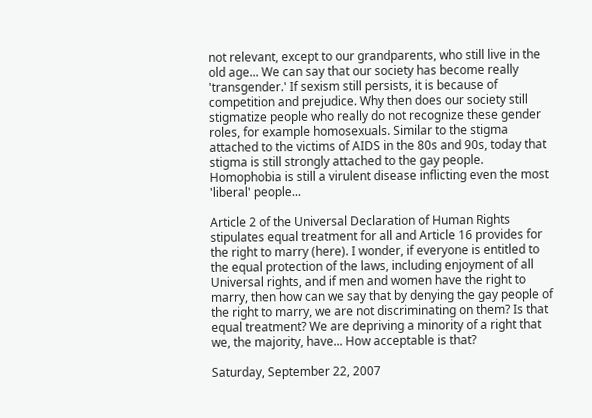not relevant, except to our grandparents, who still live in the old age... We can say that our society has become really 'transgender.' If sexism still persists, it is because of competition and prejudice. Why then does our society still stigmatize people who really do not recognize these gender roles, for example homosexuals. Similar to the stigma attached to the victims of AIDS in the 80s and 90s, today that stigma is still strongly attached to the gay people. Homophobia is still a virulent disease inflicting even the most 'liberal' people...

Article 2 of the Universal Declaration of Human Rights stipulates equal treatment for all and Article 16 provides for the right to marry (here). I wonder, if everyone is entitled to the equal protection of the laws, including enjoyment of all Universal rights, and if men and women have the right to marry, then how can we say that by denying the gay people of the right to marry, we are not discriminating on them? Is that equal treatment? We are depriving a minority of a right that we, the majority, have... How acceptable is that?

Saturday, September 22, 2007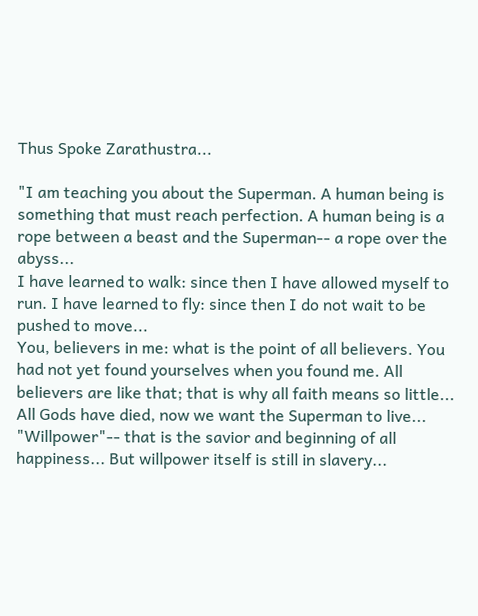Thus Spoke Zarathustra...

"I am teaching you about the Superman. A human being is something that must reach perfection. A human being is a rope between a beast and the Superman-- a rope over the abyss...
I have learned to walk: since then I have allowed myself to run. I have learned to fly: since then I do not wait to be pushed to move...
You, believers in me: what is the point of all believers. You had not yet found yourselves when you found me. All believers are like that; that is why all faith means so little...
All Gods have died, now we want the Superman to live...
"Willpower"-- that is the savior and beginning of all happiness... But willpower itself is still in slavery...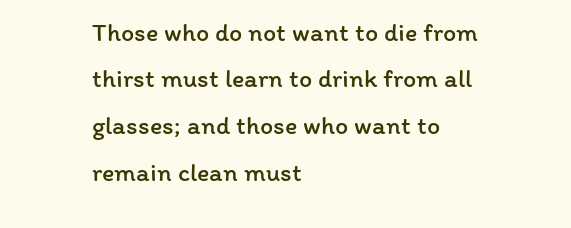Those who do not want to die from thirst must learn to drink from all glasses; and those who want to remain clean must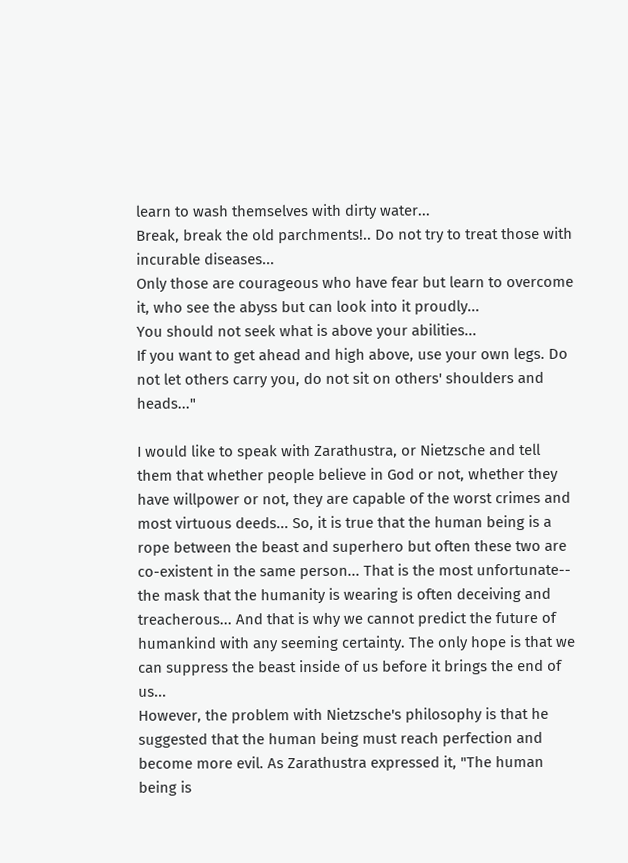learn to wash themselves with dirty water...
Break, break the old parchments!.. Do not try to treat those with incurable diseases...
Only those are courageous who have fear but learn to overcome it, who see the abyss but can look into it proudly...
You should not seek what is above your abilities...
If you want to get ahead and high above, use your own legs. Do not let others carry you, do not sit on others' shoulders and heads..."

I would like to speak with Zarathustra, or Nietzsche and tell them that whether people believe in God or not, whether they have willpower or not, they are capable of the worst crimes and most virtuous deeds... So, it is true that the human being is a rope between the beast and superhero but often these two are co-existent in the same person... That is the most unfortunate-- the mask that the humanity is wearing is often deceiving and treacherous... And that is why we cannot predict the future of humankind with any seeming certainty. The only hope is that we can suppress the beast inside of us before it brings the end of us...
However, the problem with Nietzsche's philosophy is that he suggested that the human being must reach perfection and become more evil. As Zarathustra expressed it, "The human being is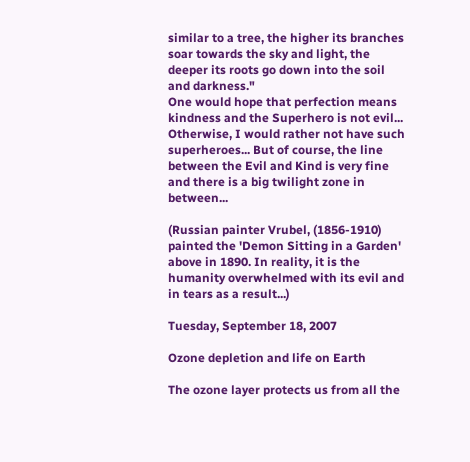similar to a tree, the higher its branches soar towards the sky and light, the deeper its roots go down into the soil and darkness."
One would hope that perfection means kindness and the Superhero is not evil... Otherwise, I would rather not have such superheroes... But of course, the line between the Evil and Kind is very fine and there is a big twilight zone in between...

(Russian painter Vrubel, (1856-1910) painted the 'Demon Sitting in a Garden' above in 1890. In reality, it is the humanity overwhelmed with its evil and in tears as a result...)

Tuesday, September 18, 2007

Ozone depletion and life on Earth

The ozone layer protects us from all the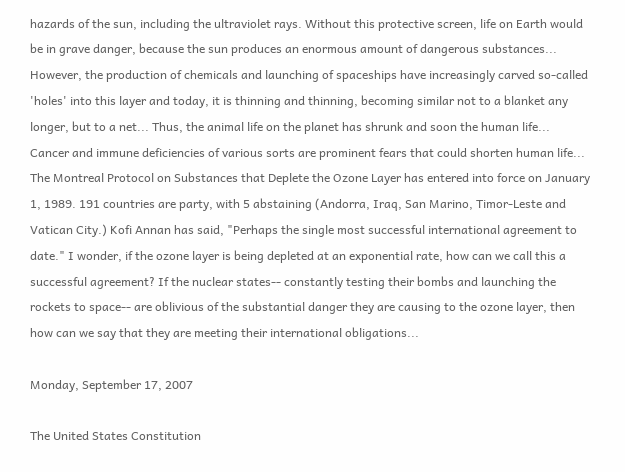hazards of the sun, including the ultraviolet rays. Without this protective screen, life on Earth would be in grave danger, because the sun produces an enormous amount of dangerous substances... However, the production of chemicals and launching of spaceships have increasingly carved so-called 'holes' into this layer and today, it is thinning and thinning, becoming similar not to a blanket any longer, but to a net... Thus, the animal life on the planet has shrunk and soon the human life... Cancer and immune deficiencies of various sorts are prominent fears that could shorten human life...
The Montreal Protocol on Substances that Deplete the Ozone Layer has entered into force on January 1, 1989. 191 countries are party, with 5 abstaining (Andorra, Iraq, San Marino, Timor-Leste and Vatican City.) Kofi Annan has said, "Perhaps the single most successful international agreement to date." I wonder, if the ozone layer is being depleted at an exponential rate, how can we call this a successful agreement? If the nuclear states-- constantly testing their bombs and launching the rockets to space-- are oblivious of the substantial danger they are causing to the ozone layer, then how can we say that they are meeting their international obligations...

Monday, September 17, 2007

The United States Constitution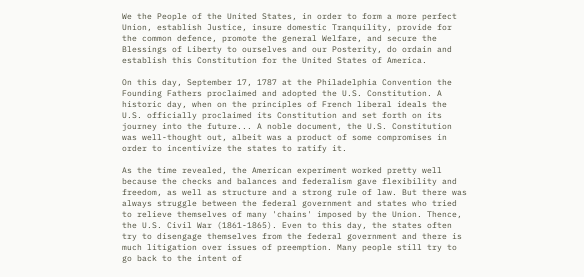We the People of the United States, in order to form a more perfect Union, establish Justice, insure domestic Tranquility, provide for the common defence, promote the general Welfare, and secure the Blessings of Liberty to ourselves and our Posterity, do ordain and establish this Constitution for the United States of America.

On this day, September 17, 1787 at the Philadelphia Convention the Founding Fathers proclaimed and adopted the U.S. Constitution. A historic day, when on the principles of French liberal ideals the U.S. officially proclaimed its Constitution and set forth on its journey into the future... A noble document, the U.S. Constitution was well-thought out, albeit was a product of some compromises in order to incentivize the states to ratify it.

As the time revealed, the American experiment worked pretty well because the checks and balances and federalism gave flexibility and freedom, as well as structure and a strong rule of law. But there was always struggle between the federal government and states who tried to relieve themselves of many 'chains' imposed by the Union. Thence, the U.S. Civil War (1861-1865). Even to this day, the states often try to disengage themselves from the federal government and there is much litigation over issues of preemption. Many people still try to go back to the intent of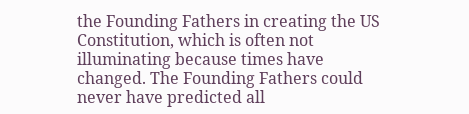the Founding Fathers in creating the US Constitution, which is often not illuminating because times have changed. The Founding Fathers could never have predicted all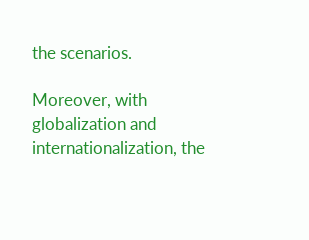the scenarios.

Moreover, with globalization and internationalization, the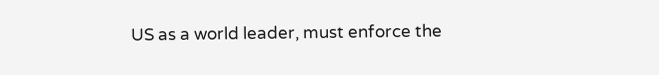US as a world leader, must enforce the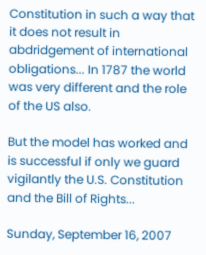Constitution in such a way that it does not result in abdridgement of international obligations... In 1787 the world was very different and the role of the US also.

But the model has worked and is successful if only we guard vigilantly the U.S. Constitution and the Bill of Rights...

Sunday, September 16, 2007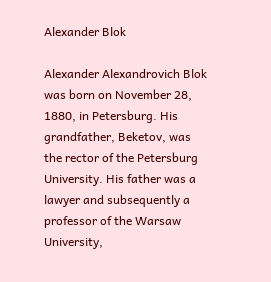Alexander Blok

Alexander Alexandrovich Blok was born on November 28, 1880, in Petersburg. His grandfather, Beketov, was the rector of the Petersburg University. His father was a lawyer and subsequently a professor of the Warsaw University,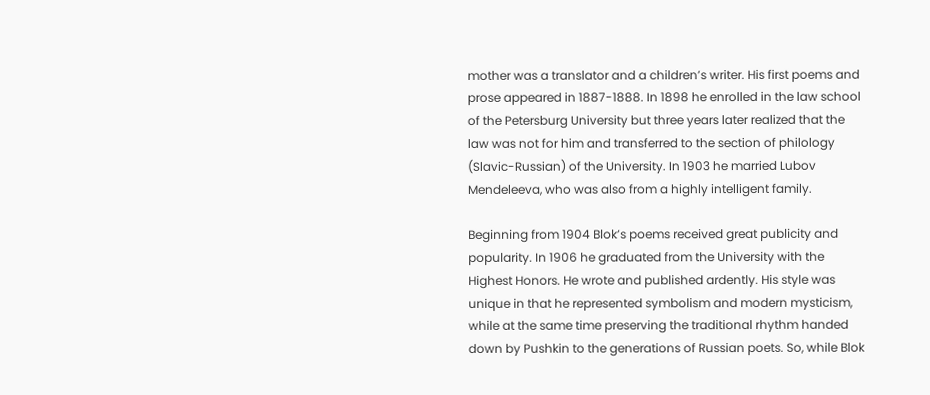mother was a translator and a children’s writer. His first poems and prose appeared in 1887-1888. In 1898 he enrolled in the law school of the Petersburg University but three years later realized that the law was not for him and transferred to the section of philology (Slavic-Russian) of the University. In 1903 he married Lubov Mendeleeva, who was also from a highly intelligent family.

Beginning from 1904 Blok’s poems received great publicity and popularity. In 1906 he graduated from the University with the Highest Honors. He wrote and published ardently. His style was unique in that he represented symbolism and modern mysticism, while at the same time preserving the traditional rhythm handed down by Pushkin to the generations of Russian poets. So, while Blok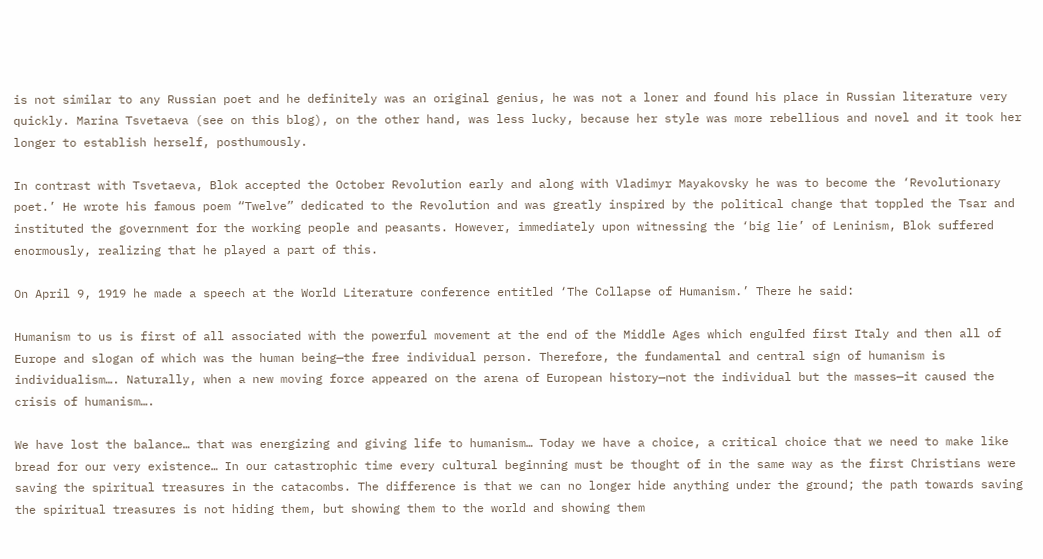is not similar to any Russian poet and he definitely was an original genius, he was not a loner and found his place in Russian literature very quickly. Marina Tsvetaeva (see on this blog), on the other hand, was less lucky, because her style was more rebellious and novel and it took her longer to establish herself, posthumously.

In contrast with Tsvetaeva, Blok accepted the October Revolution early and along with Vladimyr Mayakovsky he was to become the ‘Revolutionary poet.’ He wrote his famous poem “Twelve” dedicated to the Revolution and was greatly inspired by the political change that toppled the Tsar and instituted the government for the working people and peasants. However, immediately upon witnessing the ‘big lie’ of Leninism, Blok suffered enormously, realizing that he played a part of this.

On April 9, 1919 he made a speech at the World Literature conference entitled ‘The Collapse of Humanism.’ There he said:

Humanism to us is first of all associated with the powerful movement at the end of the Middle Ages which engulfed first Italy and then all of Europe and slogan of which was the human being—the free individual person. Therefore, the fundamental and central sign of humanism is individualism…. Naturally, when a new moving force appeared on the arena of European history—not the individual but the masses—it caused the crisis of humanism….

We have lost the balance… that was energizing and giving life to humanism… Today we have a choice, a critical choice that we need to make like bread for our very existence… In our catastrophic time every cultural beginning must be thought of in the same way as the first Christians were saving the spiritual treasures in the catacombs. The difference is that we can no longer hide anything under the ground; the path towards saving the spiritual treasures is not hiding them, but showing them to the world and showing them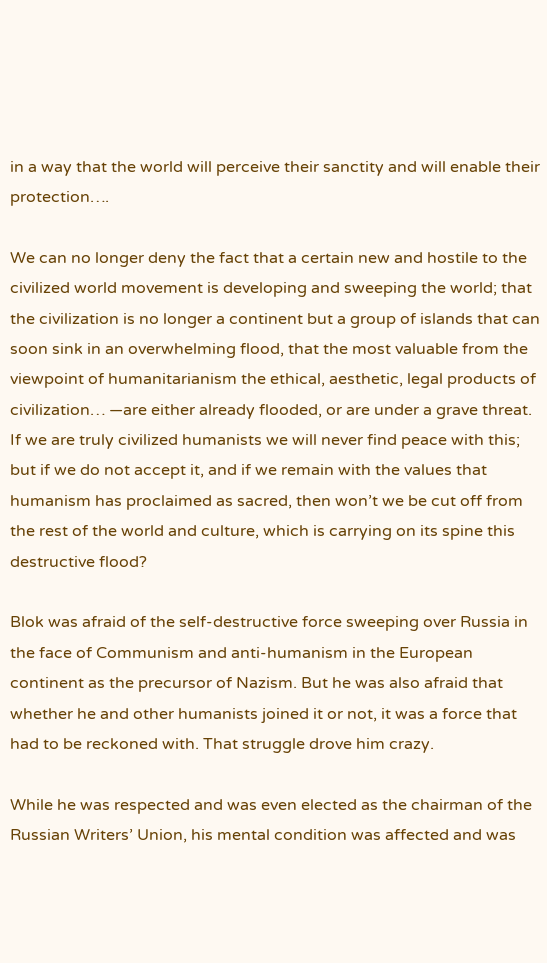in a way that the world will perceive their sanctity and will enable their protection….

We can no longer deny the fact that a certain new and hostile to the civilized world movement is developing and sweeping the world; that the civilization is no longer a continent but a group of islands that can soon sink in an overwhelming flood, that the most valuable from the viewpoint of humanitarianism the ethical, aesthetic, legal products of civilization… —are either already flooded, or are under a grave threat. If we are truly civilized humanists we will never find peace with this; but if we do not accept it, and if we remain with the values that humanism has proclaimed as sacred, then won’t we be cut off from the rest of the world and culture, which is carrying on its spine this destructive flood?

Blok was afraid of the self-destructive force sweeping over Russia in the face of Communism and anti-humanism in the European continent as the precursor of Nazism. But he was also afraid that whether he and other humanists joined it or not, it was a force that had to be reckoned with. That struggle drove him crazy.

While he was respected and was even elected as the chairman of the Russian Writers’ Union, his mental condition was affected and was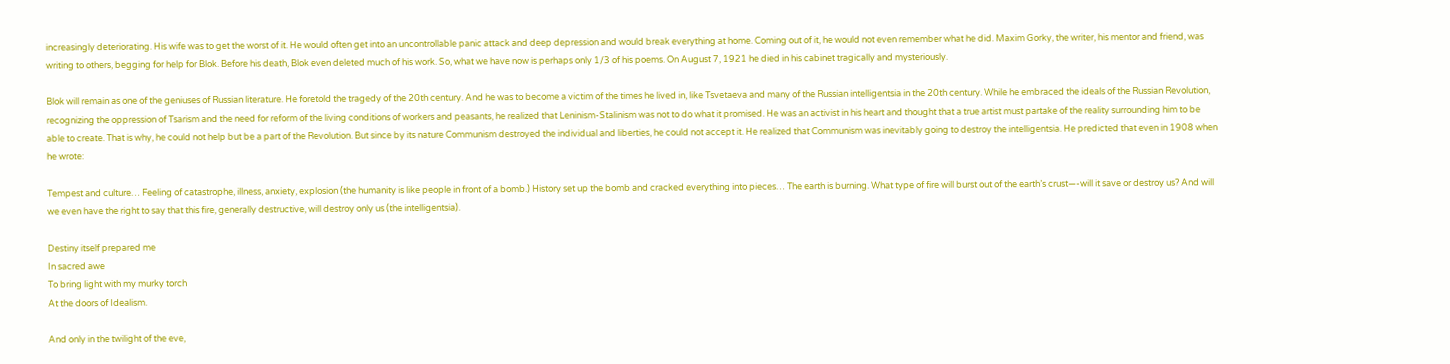increasingly deteriorating. His wife was to get the worst of it. He would often get into an uncontrollable panic attack and deep depression and would break everything at home. Coming out of it, he would not even remember what he did. Maxim Gorky, the writer, his mentor and friend, was writing to others, begging for help for Blok. Before his death, Blok even deleted much of his work. So, what we have now is perhaps only 1/3 of his poems. On August 7, 1921 he died in his cabinet tragically and mysteriously.

Blok will remain as one of the geniuses of Russian literature. He foretold the tragedy of the 20th century. And he was to become a victim of the times he lived in, like Tsvetaeva and many of the Russian intelligentsia in the 20th century. While he embraced the ideals of the Russian Revolution, recognizing the oppression of Tsarism and the need for reform of the living conditions of workers and peasants, he realized that Leninism-Stalinism was not to do what it promised. He was an activist in his heart and thought that a true artist must partake of the reality surrounding him to be able to create. That is why, he could not help but be a part of the Revolution. But since by its nature Communism destroyed the individual and liberties, he could not accept it. He realized that Communism was inevitably going to destroy the intelligentsia. He predicted that even in 1908 when he wrote:

Tempest and culture… Feeling of catastrophe, illness, anxiety, explosion (the humanity is like people in front of a bomb.) History set up the bomb and cracked everything into pieces… The earth is burning. What type of fire will burst out of the earth’s crust—-will it save or destroy us? And will we even have the right to say that this fire, generally destructive, will destroy only us (the intelligentsia).

Destiny itself prepared me
In sacred awe
To bring light with my murky torch
At the doors of Idealism.

And only in the twilight of the eve,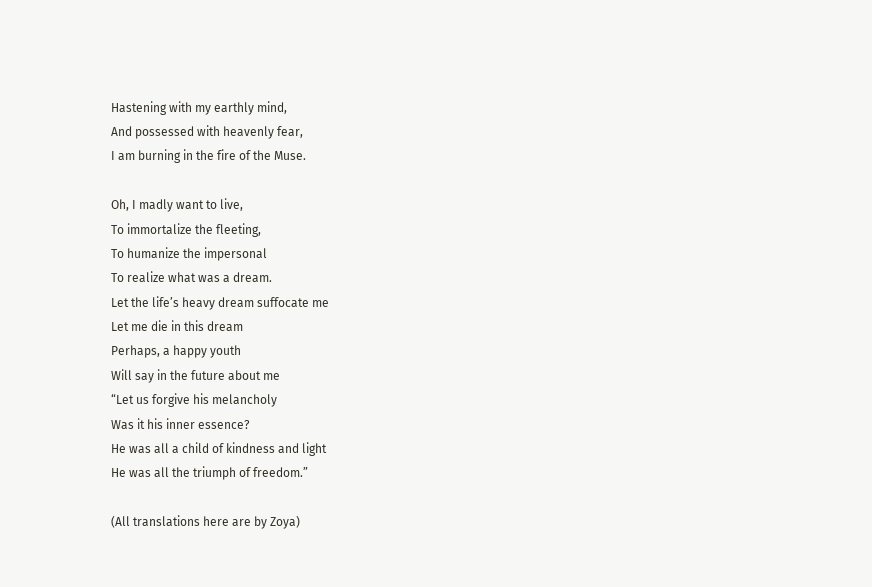Hastening with my earthly mind,
And possessed with heavenly fear,
I am burning in the fire of the Muse.

Oh, I madly want to live,
To immortalize the fleeting,
To humanize the impersonal
To realize what was a dream.
Let the life’s heavy dream suffocate me
Let me die in this dream
Perhaps, a happy youth
Will say in the future about me
“Let us forgive his melancholy
Was it his inner essence?
He was all a child of kindness and light
He was all the triumph of freedom.”

(All translations here are by Zoya)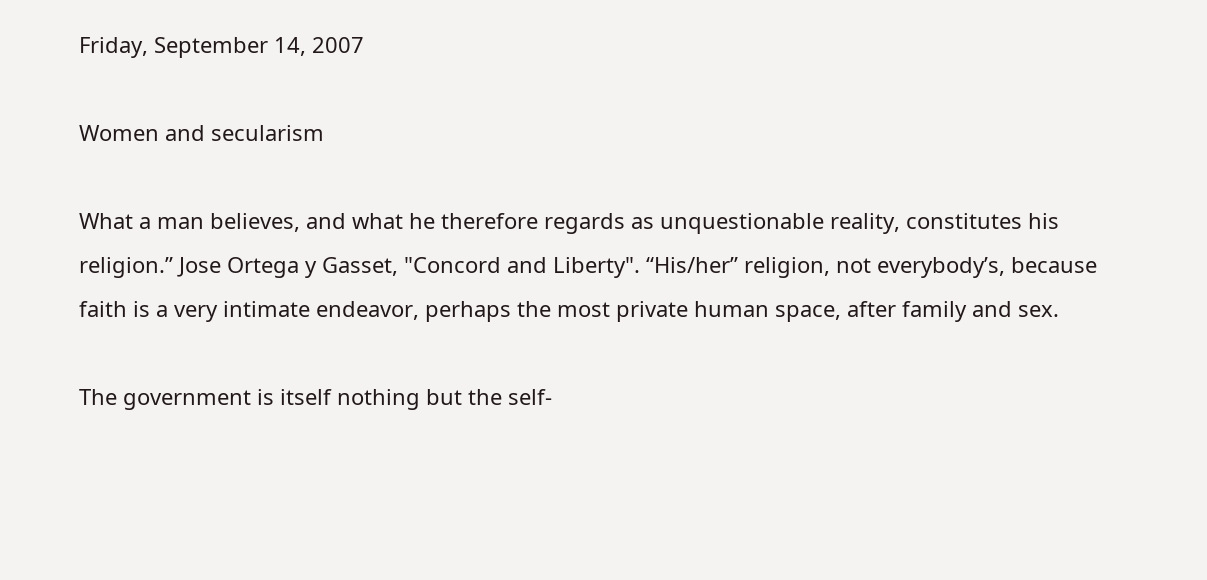Friday, September 14, 2007

Women and secularism

What a man believes, and what he therefore regards as unquestionable reality, constitutes his religion.” Jose Ortega y Gasset, "Concord and Liberty". “His/her” religion, not everybody’s, because faith is a very intimate endeavor, perhaps the most private human space, after family and sex.

The government is itself nothing but the self-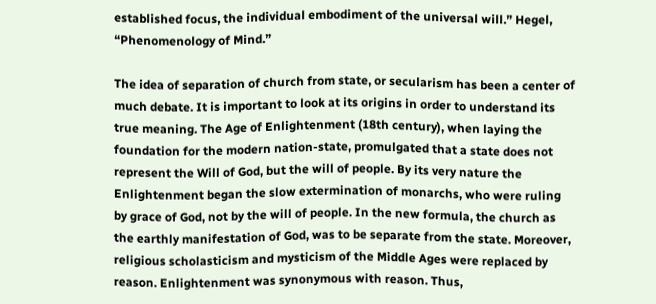established focus, the individual embodiment of the universal will.” Hegel, “Phenomenology of Mind.”

The idea of separation of church from state, or secularism has been a center of much debate. It is important to look at its origins in order to understand its true meaning. The Age of Enlightenment (18th century), when laying the foundation for the modern nation-state, promulgated that a state does not represent the Will of God, but the will of people. By its very nature the Enlightenment began the slow extermination of monarchs, who were ruling by grace of God, not by the will of people. In the new formula, the church as the earthly manifestation of God, was to be separate from the state. Moreover, religious scholasticism and mysticism of the Middle Ages were replaced by reason. Enlightenment was synonymous with reason. Thus,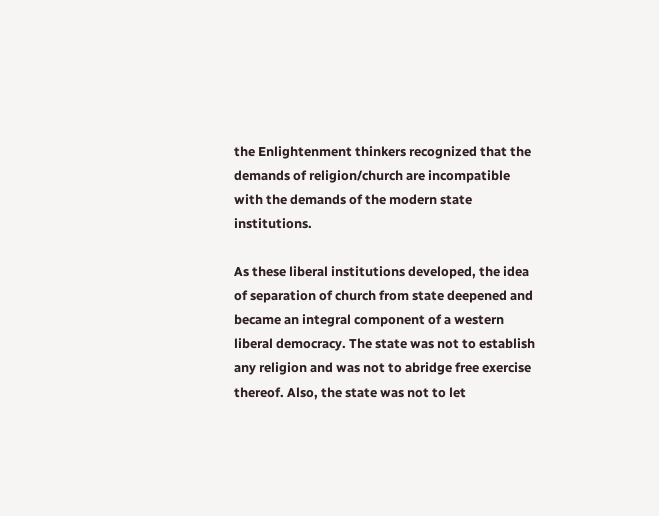the Enlightenment thinkers recognized that the demands of religion/church are incompatible with the demands of the modern state institutions.

As these liberal institutions developed, the idea of separation of church from state deepened and became an integral component of a western liberal democracy. The state was not to establish any religion and was not to abridge free exercise thereof. Also, the state was not to let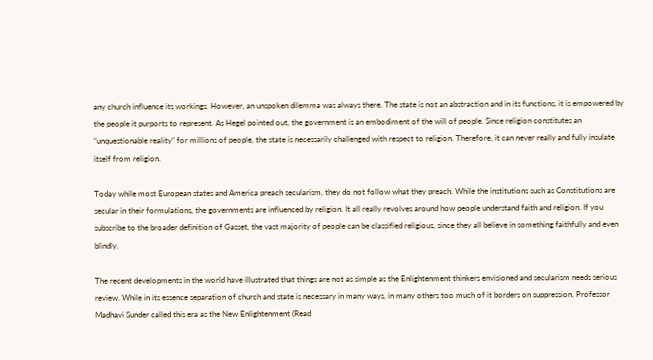any church influence its workings. However, an unspoken dilemma was always there. The state is not an abstraction and in its functions, it is empowered by the people it purports to represent. As Hegel pointed out, the government is an embodiment of the will of people. Since religion constitutes an “unquestionable reality” for millions of people, the state is necessarily challenged with respect to religion. Therefore, it can never really and fully insulate itself from religion.

Today while most European states and America preach secularism, they do not follow what they preach. While the institutions such as Constitutions are secular in their formulations, the governments are influenced by religion. It all really revolves around how people understand faith and religion. If you subscribe to the broader definition of Gasset, the vast majority of people can be classified religious, since they all believe in something faithfully and even blindly.

The recent developments in the world have illustrated that things are not as simple as the Enlightenment thinkers envisioned and secularism needs serious review. While in its essence separation of church and state is necessary in many ways, in many others too much of it borders on suppression. Professor Madhavi Sunder called this era as the New Enlightenment (Read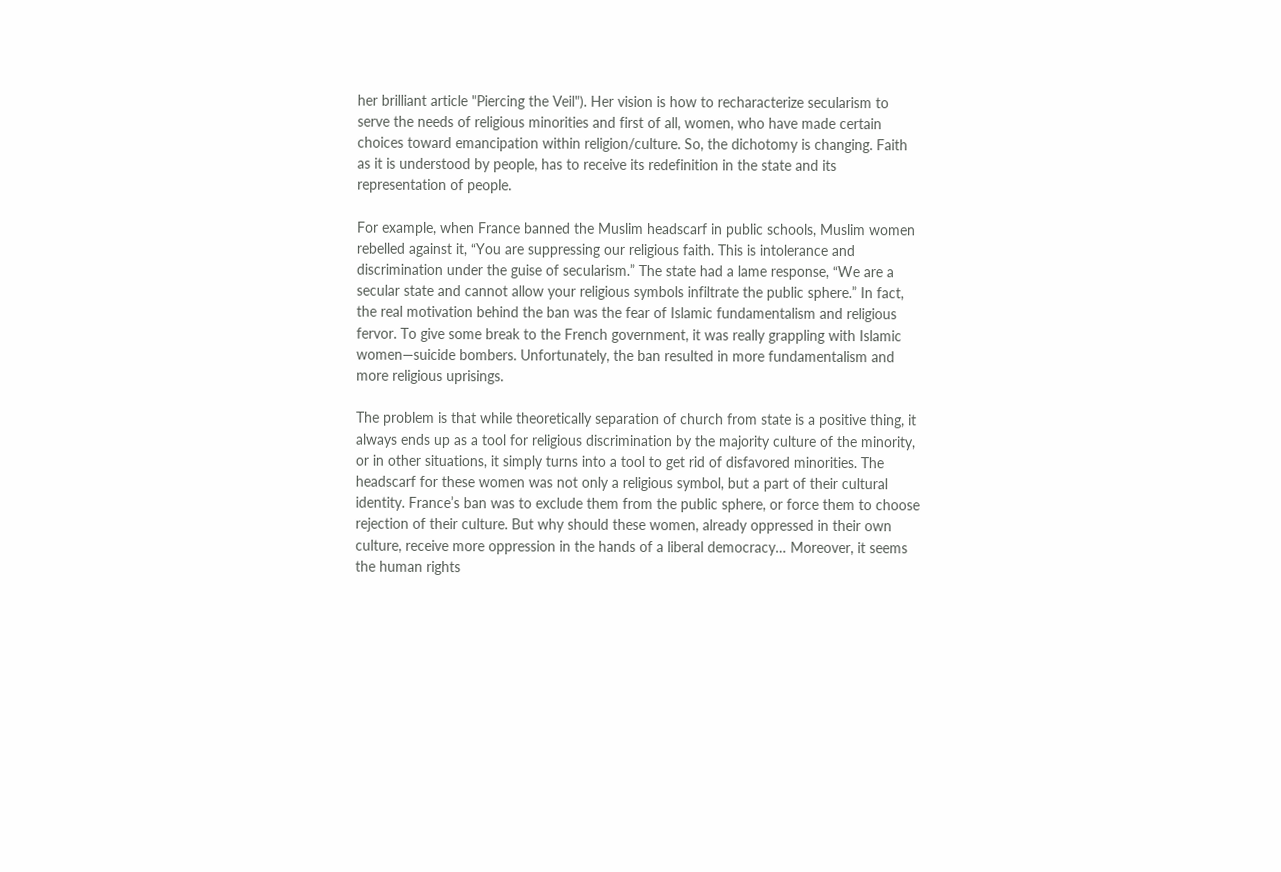her brilliant article "Piercing the Veil"). Her vision is how to recharacterize secularism to serve the needs of religious minorities and first of all, women, who have made certain choices toward emancipation within religion/culture. So, the dichotomy is changing. Faith as it is understood by people, has to receive its redefinition in the state and its representation of people.

For example, when France banned the Muslim headscarf in public schools, Muslim women rebelled against it, “You are suppressing our religious faith. This is intolerance and discrimination under the guise of secularism.” The state had a lame response, “We are a secular state and cannot allow your religious symbols infiltrate the public sphere.” In fact, the real motivation behind the ban was the fear of Islamic fundamentalism and religious fervor. To give some break to the French government, it was really grappling with Islamic women—suicide bombers. Unfortunately, the ban resulted in more fundamentalism and more religious uprisings.

The problem is that while theoretically separation of church from state is a positive thing, it always ends up as a tool for religious discrimination by the majority culture of the minority, or in other situations, it simply turns into a tool to get rid of disfavored minorities. The headscarf for these women was not only a religious symbol, but a part of their cultural identity. France’s ban was to exclude them from the public sphere, or force them to choose rejection of their culture. But why should these women, already oppressed in their own culture, receive more oppression in the hands of a liberal democracy… Moreover, it seems the human rights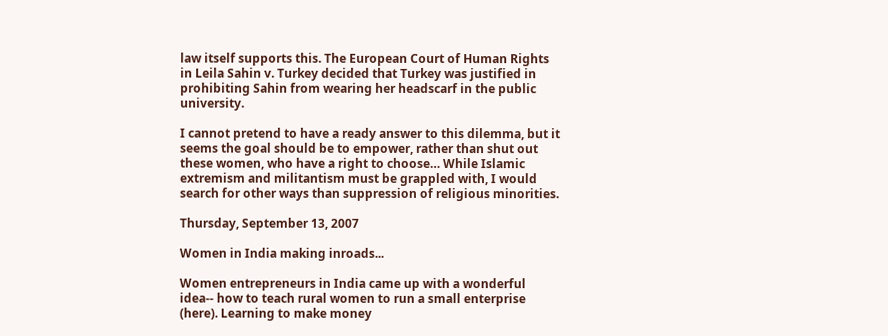law itself supports this. The European Court of Human Rights in Leila Sahin v. Turkey decided that Turkey was justified in prohibiting Sahin from wearing her headscarf in the public university.

I cannot pretend to have a ready answer to this dilemma, but it seems the goal should be to empower, rather than shut out these women, who have a right to choose… While Islamic extremism and militantism must be grappled with, I would search for other ways than suppression of religious minorities.

Thursday, September 13, 2007

Women in India making inroads...

Women entrepreneurs in India came up with a wonderful idea-- how to teach rural women to run a small enterprise (here). Learning to make money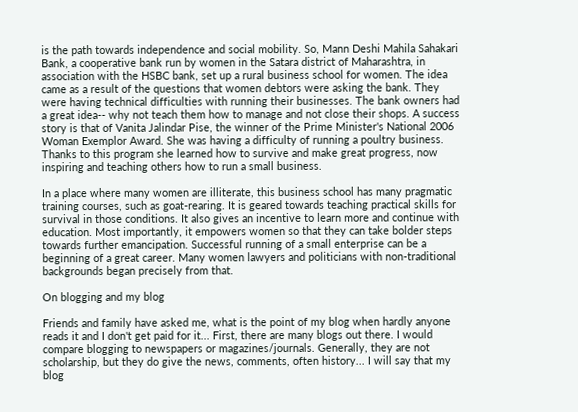is the path towards independence and social mobility. So, Mann Deshi Mahila Sahakari Bank, a cooperative bank run by women in the Satara district of Maharashtra, in association with the HSBC bank, set up a rural business school for women. The idea came as a result of the questions that women debtors were asking the bank. They were having technical difficulties with running their businesses. The bank owners had a great idea-- why not teach them how to manage and not close their shops. A success story is that of Vanita Jalindar Pise, the winner of the Prime Minister's National 2006 Woman Exemplor Award. She was having a difficulty of running a poultry business. Thanks to this program she learned how to survive and make great progress, now inspiring and teaching others how to run a small business.

In a place where many women are illiterate, this business school has many pragmatic training courses, such as goat-rearing. It is geared towards teaching practical skills for survival in those conditions. It also gives an incentive to learn more and continue with education. Most importantly, it empowers women so that they can take bolder steps towards further emancipation. Successful running of a small enterprise can be a beginning of a great career. Many women lawyers and politicians with non-traditional backgrounds began precisely from that.

On blogging and my blog

Friends and family have asked me, what is the point of my blog when hardly anyone reads it and I don't get paid for it... First, there are many blogs out there. I would compare blogging to newspapers or magazines/journals. Generally, they are not scholarship, but they do give the news, comments, often history... I will say that my blog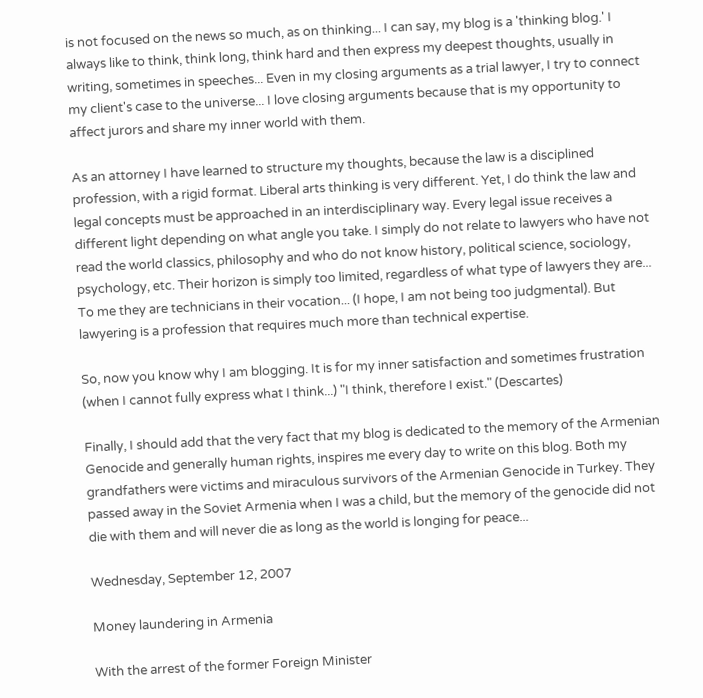is not focused on the news so much, as on thinking... I can say, my blog is a 'thinking blog.' I always like to think, think long, think hard and then express my deepest thoughts, usually in writing, sometimes in speeches... Even in my closing arguments as a trial lawyer, I try to connect my client's case to the universe... I love closing arguments because that is my opportunity to affect jurors and share my inner world with them.

As an attorney I have learned to structure my thoughts, because the law is a disciplined profession, with a rigid format. Liberal arts thinking is very different. Yet, I do think the law and legal concepts must be approached in an interdisciplinary way. Every legal issue receives a different light depending on what angle you take. I simply do not relate to lawyers who have not read the world classics, philosophy and who do not know history, political science, sociology, psychology, etc. Their horizon is simply too limited, regardless of what type of lawyers they are... To me they are technicians in their vocation... (I hope, I am not being too judgmental). But lawyering is a profession that requires much more than technical expertise.

So, now you know why I am blogging. It is for my inner satisfaction and sometimes frustration (when I cannot fully express what I think...) "I think, therefore I exist." (Descartes)

Finally, I should add that the very fact that my blog is dedicated to the memory of the Armenian Genocide and generally human rights, inspires me every day to write on this blog. Both my grandfathers were victims and miraculous survivors of the Armenian Genocide in Turkey. They passed away in the Soviet Armenia when I was a child, but the memory of the genocide did not die with them and will never die as long as the world is longing for peace...

Wednesday, September 12, 2007

Money laundering in Armenia

With the arrest of the former Foreign Minister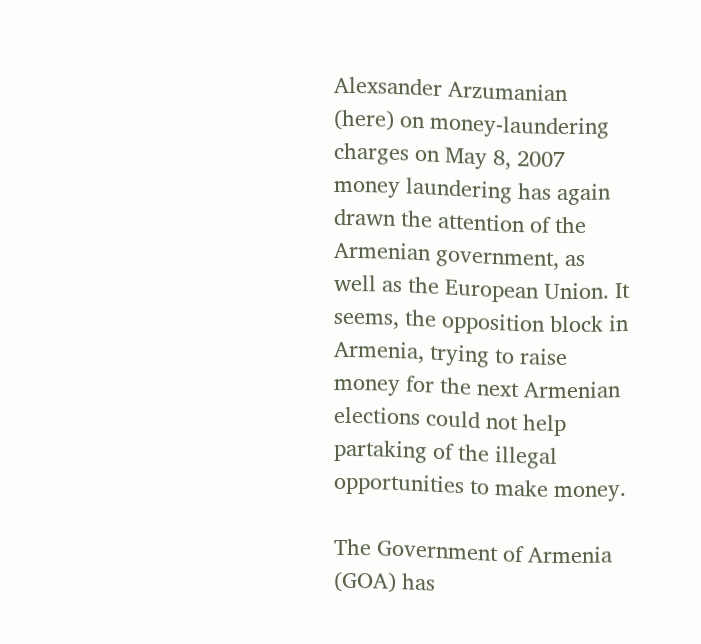Alexsander Arzumanian (here) on money-laundering charges on May 8, 2007 money laundering has again drawn the attention of the Armenian government, as well as the European Union. It seems, the opposition block in Armenia, trying to raise money for the next Armenian elections could not help partaking of the illegal opportunities to make money.

The Government of Armenia (GOA) has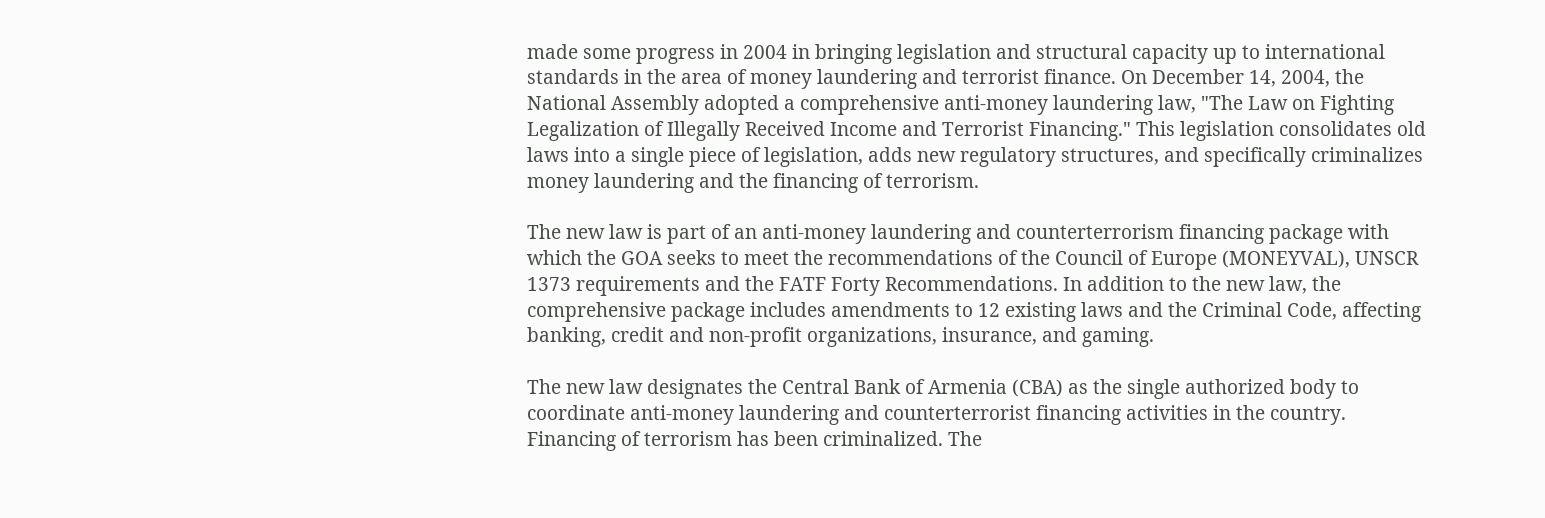made some progress in 2004 in bringing legislation and structural capacity up to international standards in the area of money laundering and terrorist finance. On December 14, 2004, the National Assembly adopted a comprehensive anti-money laundering law, "The Law on Fighting Legalization of Illegally Received Income and Terrorist Financing." This legislation consolidates old laws into a single piece of legislation, adds new regulatory structures, and specifically criminalizes money laundering and the financing of terrorism.

The new law is part of an anti-money laundering and counterterrorism financing package with which the GOA seeks to meet the recommendations of the Council of Europe (MONEYVAL), UNSCR 1373 requirements and the FATF Forty Recommendations. In addition to the new law, the comprehensive package includes amendments to 12 existing laws and the Criminal Code, affecting banking, credit and non-profit organizations, insurance, and gaming.

The new law designates the Central Bank of Armenia (CBA) as the single authorized body to coordinate anti-money laundering and counterterrorist financing activities in the country.
Financing of terrorism has been criminalized. The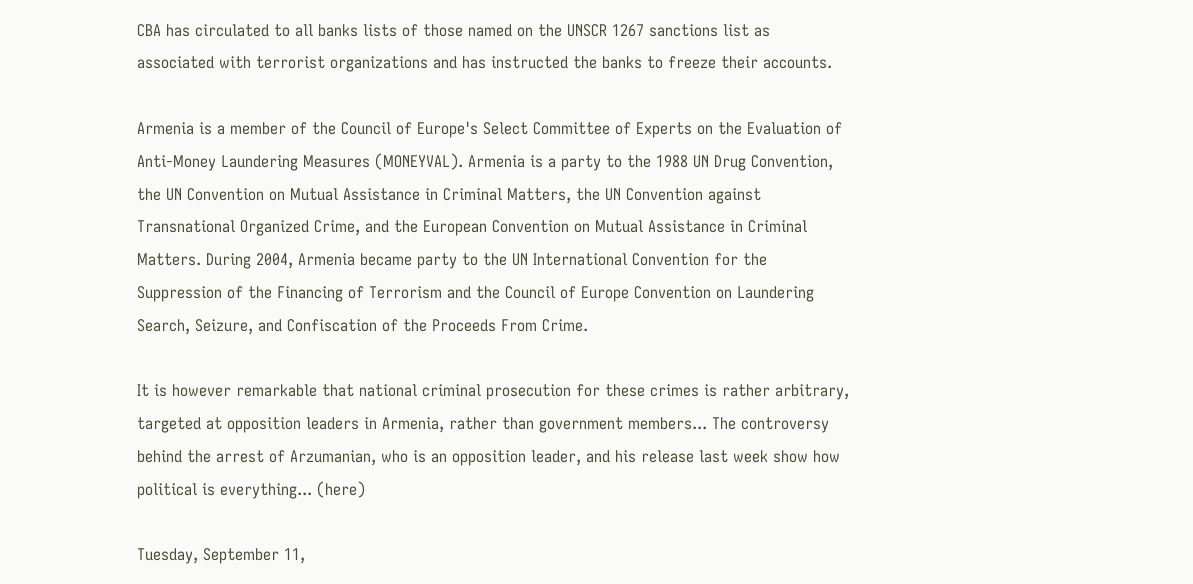CBA has circulated to all banks lists of those named on the UNSCR 1267 sanctions list as associated with terrorist organizations and has instructed the banks to freeze their accounts.

Armenia is a member of the Council of Europe's Select Committee of Experts on the Evaluation of Anti-Money Laundering Measures (MONEYVAL). Armenia is a party to the 1988 UN Drug Convention, the UN Convention on Mutual Assistance in Criminal Matters, the UN Convention against Transnational Organized Crime, and the European Convention on Mutual Assistance in Criminal Matters. During 2004, Armenia became party to the UN International Convention for the Suppression of the Financing of Terrorism and the Council of Europe Convention on Laundering Search, Seizure, and Confiscation of the Proceeds From Crime.

It is however remarkable that national criminal prosecution for these crimes is rather arbitrary, targeted at opposition leaders in Armenia, rather than government members... The controversy behind the arrest of Arzumanian, who is an opposition leader, and his release last week show how political is everything... (here)

Tuesday, September 11,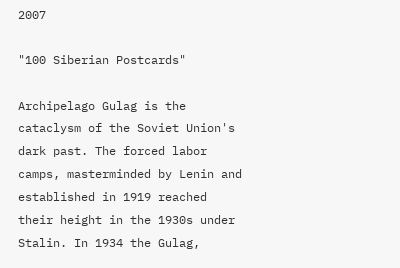2007

"100 Siberian Postcards"

Archipelago Gulag is the cataclysm of the Soviet Union's dark past. The forced labor camps, masterminded by Lenin and established in 1919 reached their height in the 1930s under Stalin. In 1934 the Gulag,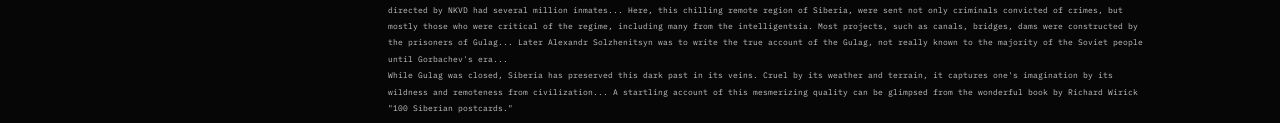directed by NKVD had several million inmates... Here, this chilling remote region of Siberia, were sent not only criminals convicted of crimes, but mostly those who were critical of the regime, including many from the intelligentsia. Most projects, such as canals, bridges, dams were constructed by the prisoners of Gulag... Later Alexandr Solzhenitsyn was to write the true account of the Gulag, not really known to the majority of the Soviet people until Gorbachev's era...
While Gulag was closed, Siberia has preserved this dark past in its veins. Cruel by its weather and terrain, it captures one's imagination by its wildness and remoteness from civilization... A startling account of this mesmerizing quality can be glimpsed from the wonderful book by Richard Wirick "100 Siberian postcards."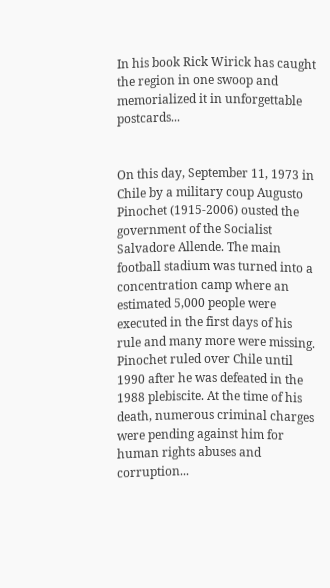In his book Rick Wirick has caught the region in one swoop and memorialized it in unforgettable postcards...


On this day, September 11, 1973 in Chile by a military coup Augusto Pinochet (1915-2006) ousted the government of the Socialist Salvadore Allende. The main football stadium was turned into a concentration camp where an estimated 5,000 people were executed in the first days of his rule and many more were missing. Pinochet ruled over Chile until 1990 after he was defeated in the 1988 plebiscite. At the time of his death, numerous criminal charges were pending against him for human rights abuses and corruption...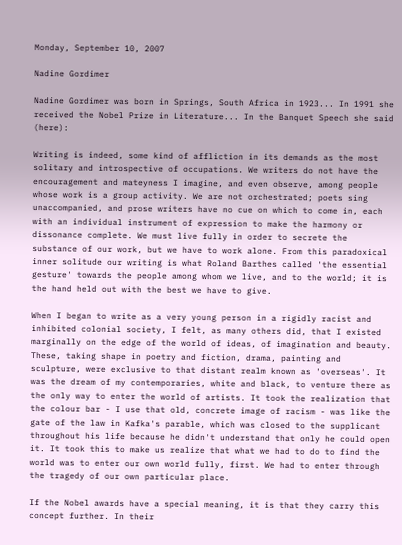Monday, September 10, 2007

Nadine Gordimer

Nadine Gordimer was born in Springs, South Africa in 1923... In 1991 she received the Nobel Prize in Literature... In the Banquet Speech she said (here):

Writing is indeed, some kind of affliction in its demands as the most solitary and introspective of occupations. We writers do not have the encouragement and mateyness I imagine, and even observe, among people whose work is a group activity. We are not orchestrated; poets sing unaccompanied, and prose writers have no cue on which to come in, each with an individual instrument of expression to make the harmony or dissonance complete. We must live fully in order to secrete the substance of our work, but we have to work alone. From this paradoxical inner solitude our writing is what Roland Barthes called 'the essential gesture' towards the people among whom we live, and to the world; it is the hand held out with the best we have to give.

When I began to write as a very young person in a rigidly racist and inhibited colonial society, I felt, as many others did, that I existed marginally on the edge of the world of ideas, of imagination and beauty. These, taking shape in poetry and fiction, drama, painting and sculpture, were exclusive to that distant realm known as 'overseas'. It was the dream of my contemporaries, white and black, to venture there as the only way to enter the world of artists. It took the realization that the colour bar - I use that old, concrete image of racism - was like the gate of the law in Kafka's parable, which was closed to the supplicant throughout his life because he didn't understand that only he could open it. It took this to make us realize that what we had to do to find the world was to enter our own world fully, first. We had to enter through the tragedy of our own particular place.

If the Nobel awards have a special meaning, it is that they carry this concept further. In their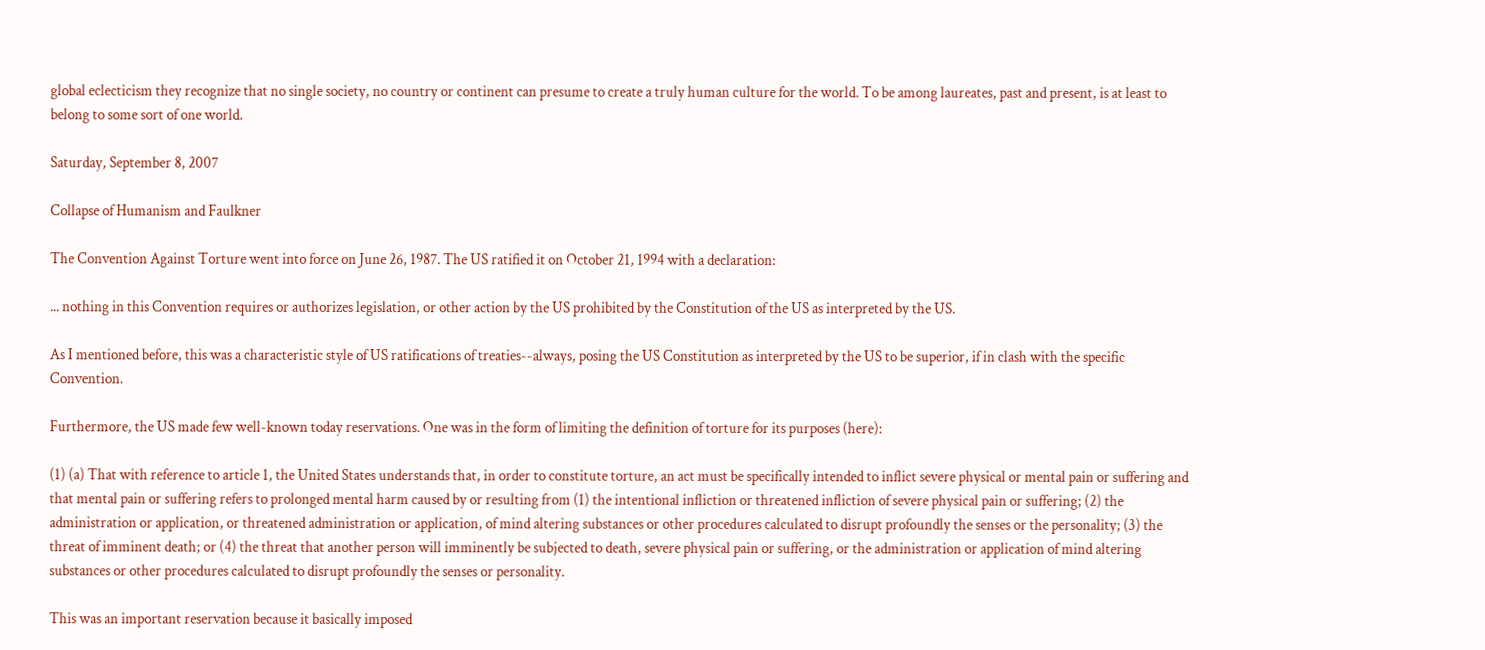global eclecticism they recognize that no single society, no country or continent can presume to create a truly human culture for the world. To be among laureates, past and present, is at least to belong to some sort of one world.

Saturday, September 8, 2007

Collapse of Humanism and Faulkner

The Convention Against Torture went into force on June 26, 1987. The US ratified it on October 21, 1994 with a declaration:

... nothing in this Convention requires or authorizes legislation, or other action by the US prohibited by the Constitution of the US as interpreted by the US.

As I mentioned before, this was a characteristic style of US ratifications of treaties--always, posing the US Constitution as interpreted by the US to be superior, if in clash with the specific Convention.

Furthermore, the US made few well-known today reservations. One was in the form of limiting the definition of torture for its purposes (here):

(1) (a) That with reference to article 1, the United States understands that, in order to constitute torture, an act must be specifically intended to inflict severe physical or mental pain or suffering and that mental pain or suffering refers to prolonged mental harm caused by or resulting from (1) the intentional infliction or threatened infliction of severe physical pain or suffering; (2) the administration or application, or threatened administration or application, of mind altering substances or other procedures calculated to disrupt profoundly the senses or the personality; (3) the threat of imminent death; or (4) the threat that another person will imminently be subjected to death, severe physical pain or suffering, or the administration or application of mind altering substances or other procedures calculated to disrupt profoundly the senses or personality.

This was an important reservation because it basically imposed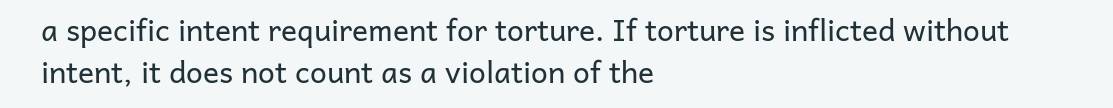a specific intent requirement for torture. If torture is inflicted without intent, it does not count as a violation of the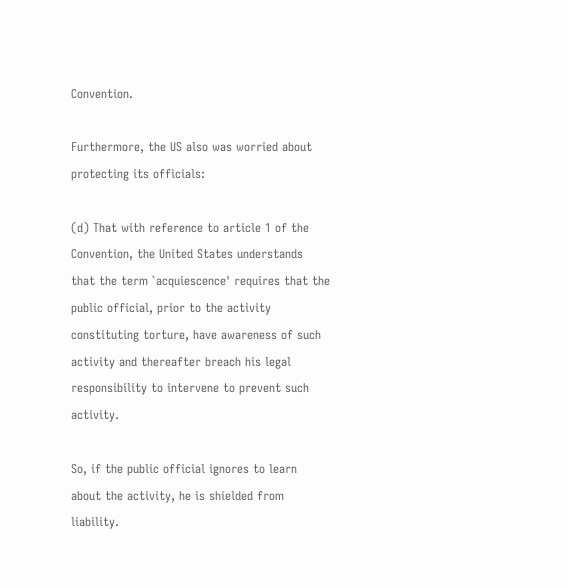Convention.

Furthermore, the US also was worried about protecting its officials:

(d) That with reference to article 1 of the Convention, the United States understands that the term `acquiescence' requires that the public official, prior to the activity constituting torture, have awareness of such activity and thereafter breach his legal responsibility to intervene to prevent such activity.

So, if the public official ignores to learn about the activity, he is shielded from liability.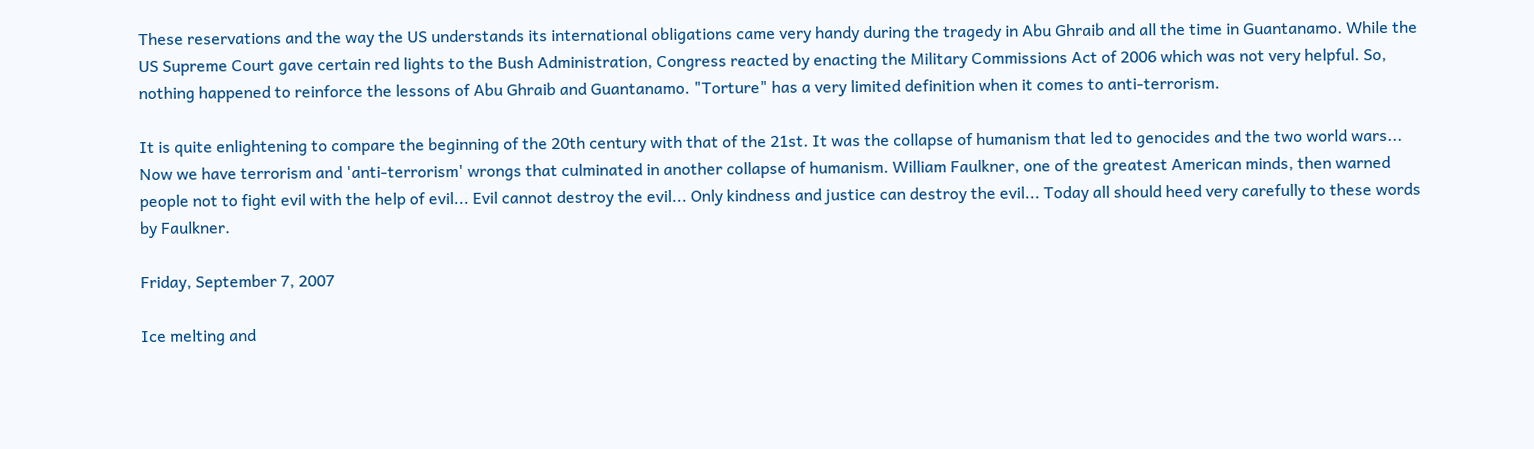These reservations and the way the US understands its international obligations came very handy during the tragedy in Abu Ghraib and all the time in Guantanamo. While the US Supreme Court gave certain red lights to the Bush Administration, Congress reacted by enacting the Military Commissions Act of 2006 which was not very helpful. So, nothing happened to reinforce the lessons of Abu Ghraib and Guantanamo. "Torture" has a very limited definition when it comes to anti-terrorism.

It is quite enlightening to compare the beginning of the 20th century with that of the 21st. It was the collapse of humanism that led to genocides and the two world wars... Now we have terrorism and 'anti-terrorism' wrongs that culminated in another collapse of humanism. William Faulkner, one of the greatest American minds, then warned people not to fight evil with the help of evil... Evil cannot destroy the evil... Only kindness and justice can destroy the evil... Today all should heed very carefully to these words by Faulkner.

Friday, September 7, 2007

Ice melting and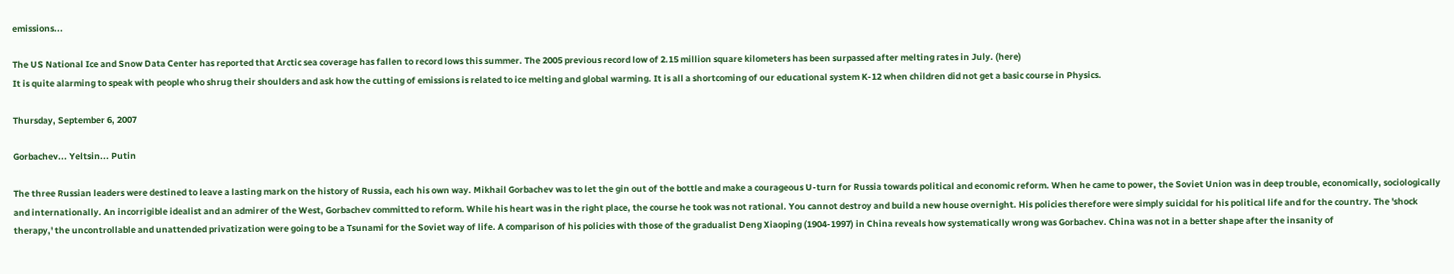emissions...

The US National Ice and Snow Data Center has reported that Arctic sea coverage has fallen to record lows this summer. The 2005 previous record low of 2.15 million square kilometers has been surpassed after melting rates in July. (here)
It is quite alarming to speak with people who shrug their shoulders and ask how the cutting of emissions is related to ice melting and global warming. It is all a shortcoming of our educational system K-12 when children did not get a basic course in Physics.

Thursday, September 6, 2007

Gorbachev... Yeltsin... Putin

The three Russian leaders were destined to leave a lasting mark on the history of Russia, each his own way. Mikhail Gorbachev was to let the gin out of the bottle and make a courageous U-turn for Russia towards political and economic reform. When he came to power, the Soviet Union was in deep trouble, economically, sociologically and internationally. An incorrigible idealist and an admirer of the West, Gorbachev committed to reform. While his heart was in the right place, the course he took was not rational. You cannot destroy and build a new house overnight. His policies therefore were simply suicidal for his political life and for the country. The 'shock therapy,' the uncontrollable and unattended privatization were going to be a Tsunami for the Soviet way of life. A comparison of his policies with those of the gradualist Deng Xiaoping (1904-1997) in China reveals how systematically wrong was Gorbachev. China was not in a better shape after the insanity of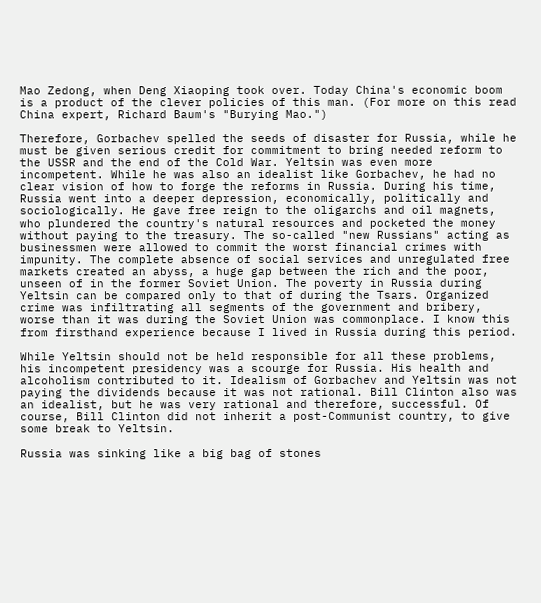Mao Zedong, when Deng Xiaoping took over. Today China's economic boom is a product of the clever policies of this man. (For more on this read China expert, Richard Baum's "Burying Mao.")

Therefore, Gorbachev spelled the seeds of disaster for Russia, while he must be given serious credit for commitment to bring needed reform to the USSR and the end of the Cold War. Yeltsin was even more incompetent. While he was also an idealist like Gorbachev, he had no clear vision of how to forge the reforms in Russia. During his time, Russia went into a deeper depression, economically, politically and sociologically. He gave free reign to the oligarchs and oil magnets, who plundered the country's natural resources and pocketed the money without paying to the treasury. The so-called "new Russians" acting as businessmen were allowed to commit the worst financial crimes with impunity. The complete absence of social services and unregulated free markets created an abyss, a huge gap between the rich and the poor, unseen of in the former Soviet Union. The poverty in Russia during Yeltsin can be compared only to that of during the Tsars. Organized crime was infiltrating all segments of the government and bribery, worse than it was during the Soviet Union was commonplace. I know this from firsthand experience because I lived in Russia during this period.

While Yeltsin should not be held responsible for all these problems, his incompetent presidency was a scourge for Russia. His health and alcoholism contributed to it. Idealism of Gorbachev and Yeltsin was not paying the dividends because it was not rational. Bill Clinton also was an idealist, but he was very rational and therefore, successful. Of course, Bill Clinton did not inherit a post-Communist country, to give some break to Yeltsin.

Russia was sinking like a big bag of stones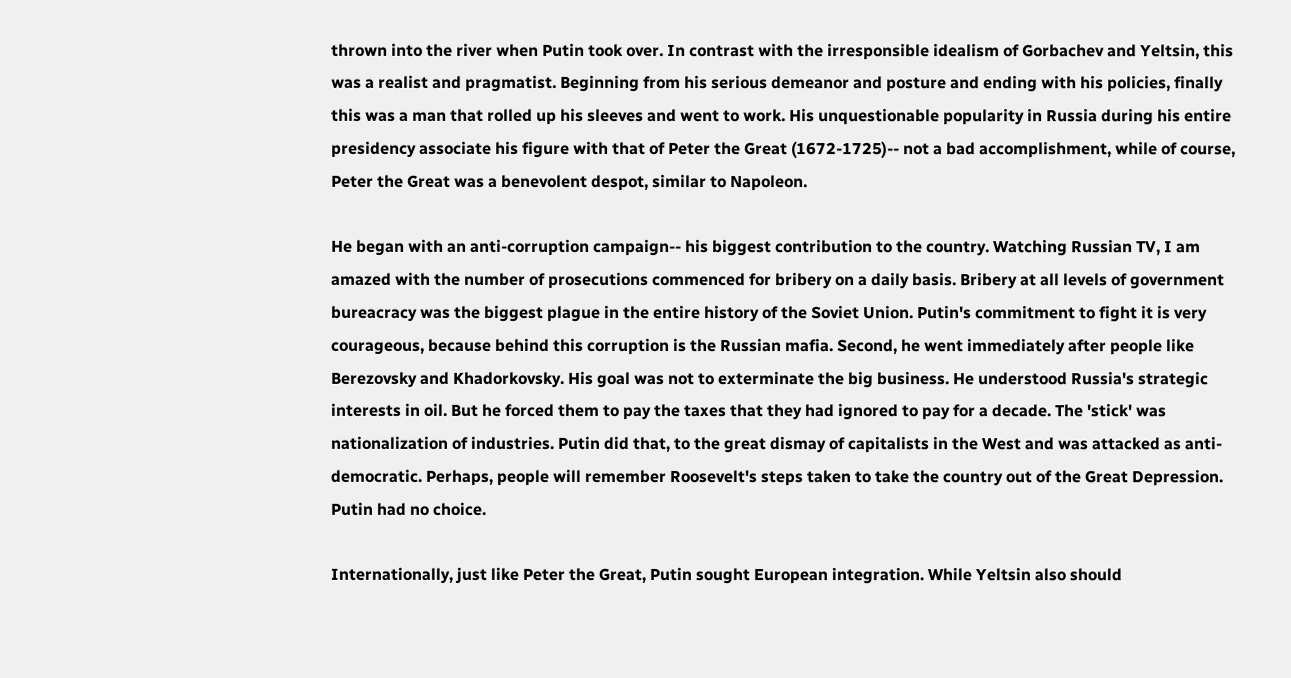thrown into the river when Putin took over. In contrast with the irresponsible idealism of Gorbachev and Yeltsin, this was a realist and pragmatist. Beginning from his serious demeanor and posture and ending with his policies, finally this was a man that rolled up his sleeves and went to work. His unquestionable popularity in Russia during his entire presidency associate his figure with that of Peter the Great (1672-1725)-- not a bad accomplishment, while of course, Peter the Great was a benevolent despot, similar to Napoleon.

He began with an anti-corruption campaign-- his biggest contribution to the country. Watching Russian TV, I am amazed with the number of prosecutions commenced for bribery on a daily basis. Bribery at all levels of government bureacracy was the biggest plague in the entire history of the Soviet Union. Putin's commitment to fight it is very courageous, because behind this corruption is the Russian mafia. Second, he went immediately after people like Berezovsky and Khadorkovsky. His goal was not to exterminate the big business. He understood Russia's strategic interests in oil. But he forced them to pay the taxes that they had ignored to pay for a decade. The 'stick' was nationalization of industries. Putin did that, to the great dismay of capitalists in the West and was attacked as anti-democratic. Perhaps, people will remember Roosevelt's steps taken to take the country out of the Great Depression. Putin had no choice.

Internationally, just like Peter the Great, Putin sought European integration. While Yeltsin also should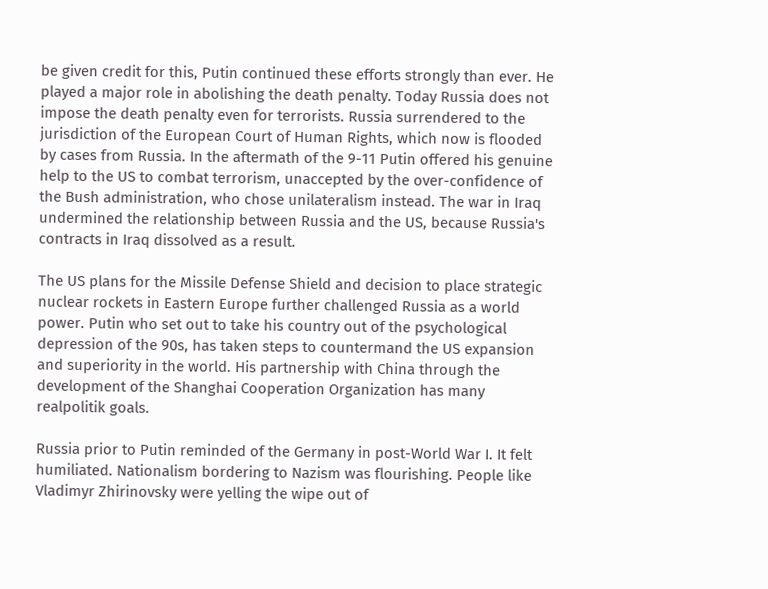be given credit for this, Putin continued these efforts strongly than ever. He played a major role in abolishing the death penalty. Today Russia does not impose the death penalty even for terrorists. Russia surrendered to the jurisdiction of the European Court of Human Rights, which now is flooded by cases from Russia. In the aftermath of the 9-11 Putin offered his genuine help to the US to combat terrorism, unaccepted by the over-confidence of the Bush administration, who chose unilateralism instead. The war in Iraq undermined the relationship between Russia and the US, because Russia's contracts in Iraq dissolved as a result.

The US plans for the Missile Defense Shield and decision to place strategic nuclear rockets in Eastern Europe further challenged Russia as a world power. Putin who set out to take his country out of the psychological depression of the 90s, has taken steps to countermand the US expansion and superiority in the world. His partnership with China through the development of the Shanghai Cooperation Organization has many realpolitik goals.

Russia prior to Putin reminded of the Germany in post-World War I. It felt humiliated. Nationalism bordering to Nazism was flourishing. People like Vladimyr Zhirinovsky were yelling the wipe out of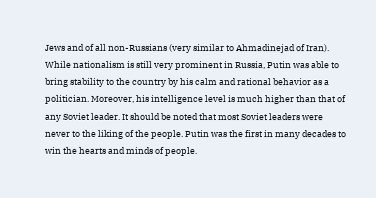Jews and of all non-Russians (very similar to Ahmadinejad of Iran). While nationalism is still very prominent in Russia, Putin was able to bring stability to the country by his calm and rational behavior as a politician. Moreover, his intelligence level is much higher than that of any Soviet leader. It should be noted that most Soviet leaders were never to the liking of the people. Putin was the first in many decades to win the hearts and minds of people.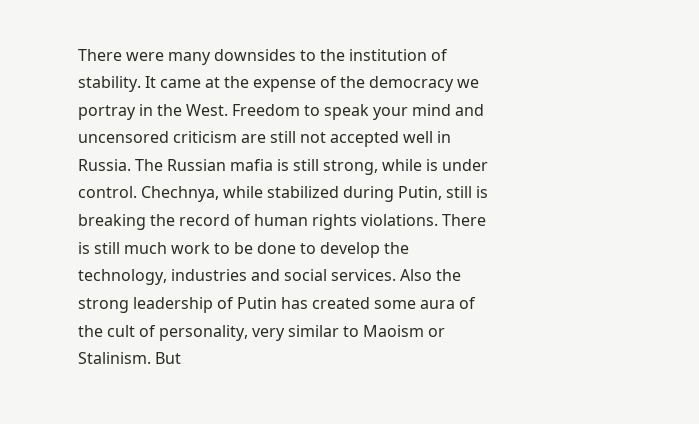There were many downsides to the institution of stability. It came at the expense of the democracy we portray in the West. Freedom to speak your mind and uncensored criticism are still not accepted well in Russia. The Russian mafia is still strong, while is under control. Chechnya, while stabilized during Putin, still is breaking the record of human rights violations. There is still much work to be done to develop the technology, industries and social services. Also the strong leadership of Putin has created some aura of the cult of personality, very similar to Maoism or Stalinism. But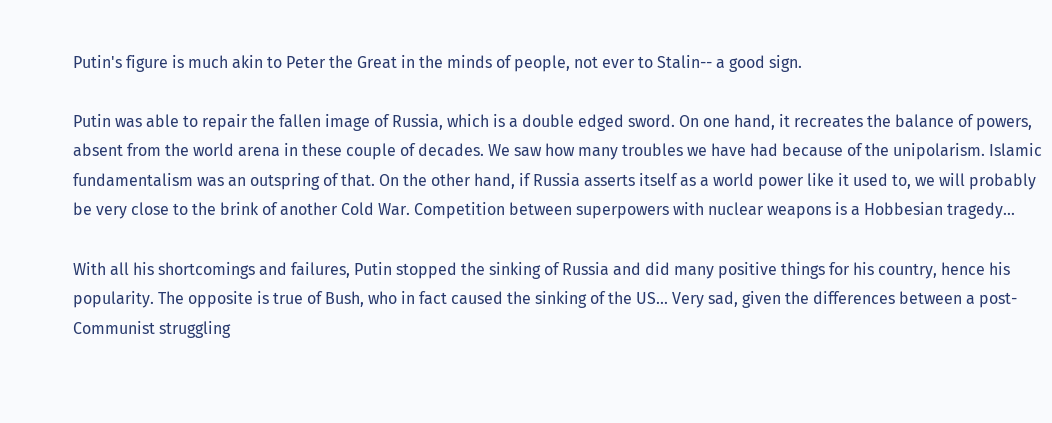Putin's figure is much akin to Peter the Great in the minds of people, not ever to Stalin-- a good sign.

Putin was able to repair the fallen image of Russia, which is a double edged sword. On one hand, it recreates the balance of powers, absent from the world arena in these couple of decades. We saw how many troubles we have had because of the unipolarism. Islamic fundamentalism was an outspring of that. On the other hand, if Russia asserts itself as a world power like it used to, we will probably be very close to the brink of another Cold War. Competition between superpowers with nuclear weapons is a Hobbesian tragedy...

With all his shortcomings and failures, Putin stopped the sinking of Russia and did many positive things for his country, hence his popularity. The opposite is true of Bush, who in fact caused the sinking of the US... Very sad, given the differences between a post-Communist struggling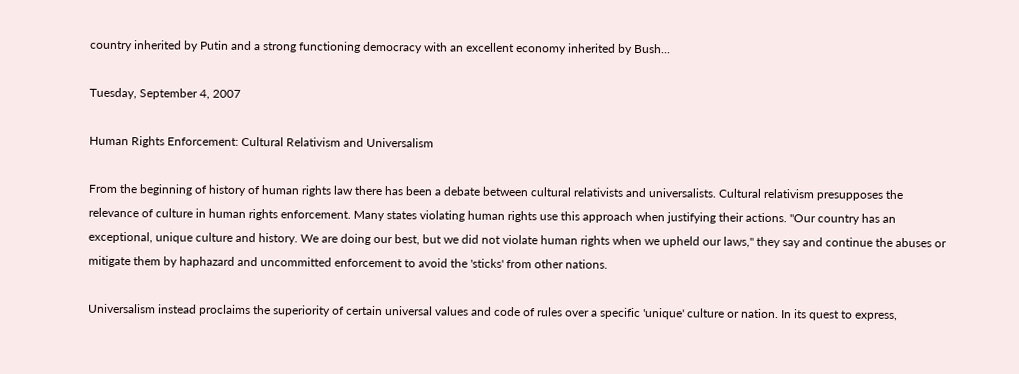country inherited by Putin and a strong functioning democracy with an excellent economy inherited by Bush...

Tuesday, September 4, 2007

Human Rights Enforcement: Cultural Relativism and Universalism

From the beginning of history of human rights law there has been a debate between cultural relativists and universalists. Cultural relativism presupposes the relevance of culture in human rights enforcement. Many states violating human rights use this approach when justifying their actions. "Our country has an exceptional, unique culture and history. We are doing our best, but we did not violate human rights when we upheld our laws," they say and continue the abuses or mitigate them by haphazard and uncommitted enforcement to avoid the 'sticks' from other nations.

Universalism instead proclaims the superiority of certain universal values and code of rules over a specific 'unique' culture or nation. In its quest to express,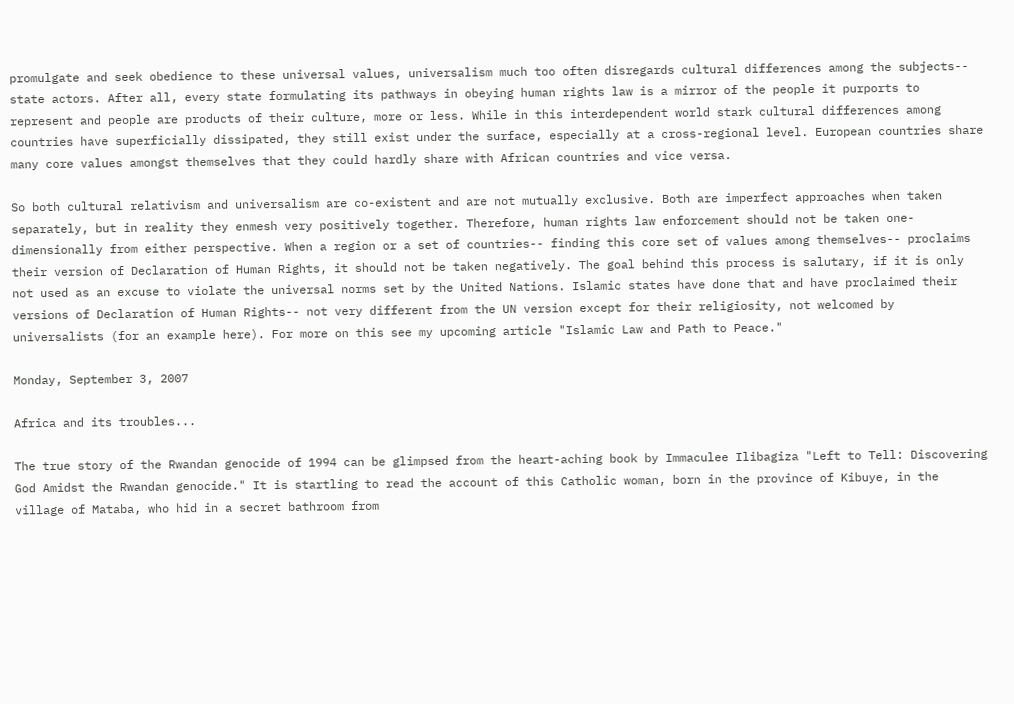promulgate and seek obedience to these universal values, universalism much too often disregards cultural differences among the subjects-- state actors. After all, every state formulating its pathways in obeying human rights law is a mirror of the people it purports to represent and people are products of their culture, more or less. While in this interdependent world stark cultural differences among countries have superficially dissipated, they still exist under the surface, especially at a cross-regional level. European countries share many core values amongst themselves that they could hardly share with African countries and vice versa.

So both cultural relativism and universalism are co-existent and are not mutually exclusive. Both are imperfect approaches when taken separately, but in reality they enmesh very positively together. Therefore, human rights law enforcement should not be taken one-dimensionally from either perspective. When a region or a set of countries-- finding this core set of values among themselves-- proclaims their version of Declaration of Human Rights, it should not be taken negatively. The goal behind this process is salutary, if it is only not used as an excuse to violate the universal norms set by the United Nations. Islamic states have done that and have proclaimed their versions of Declaration of Human Rights-- not very different from the UN version except for their religiosity, not welcomed by universalists (for an example here). For more on this see my upcoming article "Islamic Law and Path to Peace."

Monday, September 3, 2007

Africa and its troubles...

The true story of the Rwandan genocide of 1994 can be glimpsed from the heart-aching book by Immaculee Ilibagiza "Left to Tell: Discovering God Amidst the Rwandan genocide." It is startling to read the account of this Catholic woman, born in the province of Kibuye, in the village of Mataba, who hid in a secret bathroom from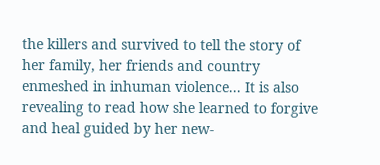the killers and survived to tell the story of her family, her friends and country enmeshed in inhuman violence... It is also revealing to read how she learned to forgive and heal guided by her new-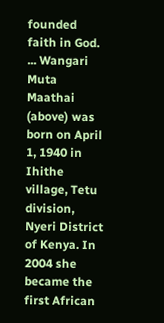founded faith in God.
... Wangari Muta Maathai (above) was born on April 1, 1940 in Ihithe village, Tetu division, Nyeri District of Kenya. In 2004 she became the first African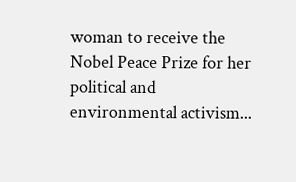woman to receive the Nobel Peace Prize for her political and environmental activism...